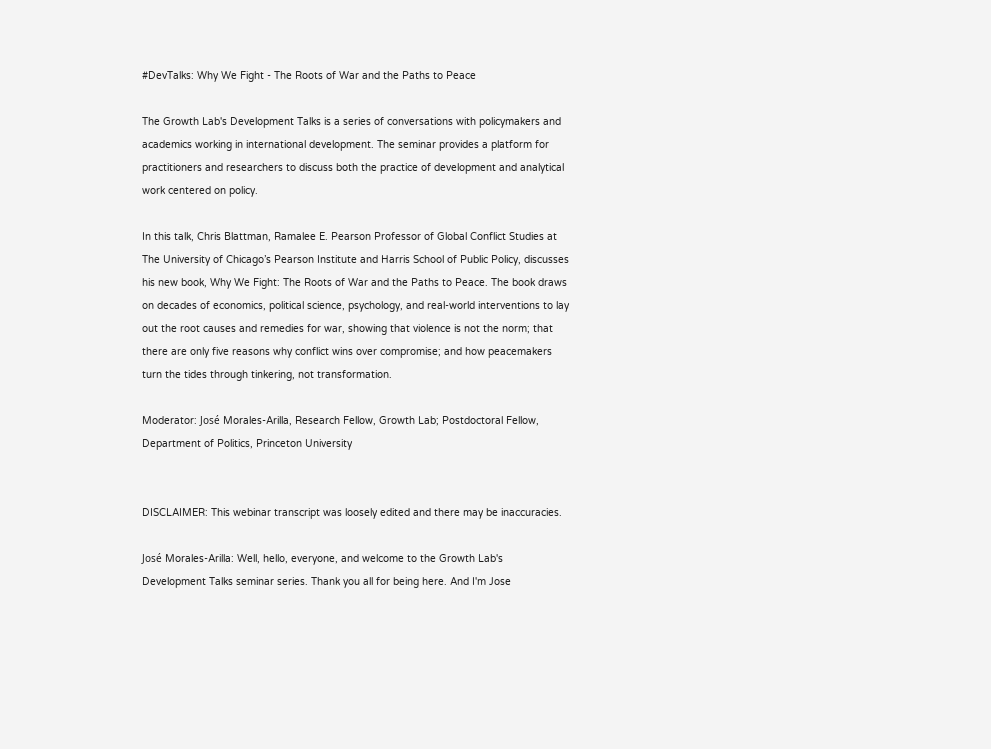#DevTalks: Why We Fight - The Roots of War and the Paths to Peace

The Growth Lab's Development Talks is a series of conversations with policymakers and academics working in international development. The seminar provides a platform for practitioners and researchers to discuss both the practice of development and analytical work centered on policy.

In this talk, Chris Blattman, Ramalee E. Pearson Professor of Global Conflict Studies at The University of Chicago’s Pearson Institute and Harris School of Public Policy, discusses his new book, Why We Fight: The Roots of War and the Paths to Peace. The book draws on decades of economics, political science, psychology, and real-world interventions to lay out the root causes and remedies for war, showing that violence is not the norm; that there are only five reasons why conflict wins over compromise; and how peacemakers turn the tides through tinkering, not transformation.

Moderator: José Morales-Arilla, Research Fellow, Growth Lab; Postdoctoral Fellow, Department of Politics, Princeton University


DISCLAIMER: This webinar transcript was loosely edited and there may be inaccuracies.

José Morales-Arilla: Well, hello, everyone, and welcome to the Growth Lab's Development Talks seminar series. Thank you all for being here. And I'm Jose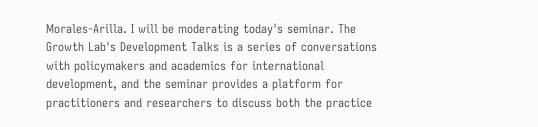Morales-Arilla. I will be moderating today's seminar. The Growth Lab's Development Talks is a series of conversations with policymakers and academics for international development, and the seminar provides a platform for practitioners and researchers to discuss both the practice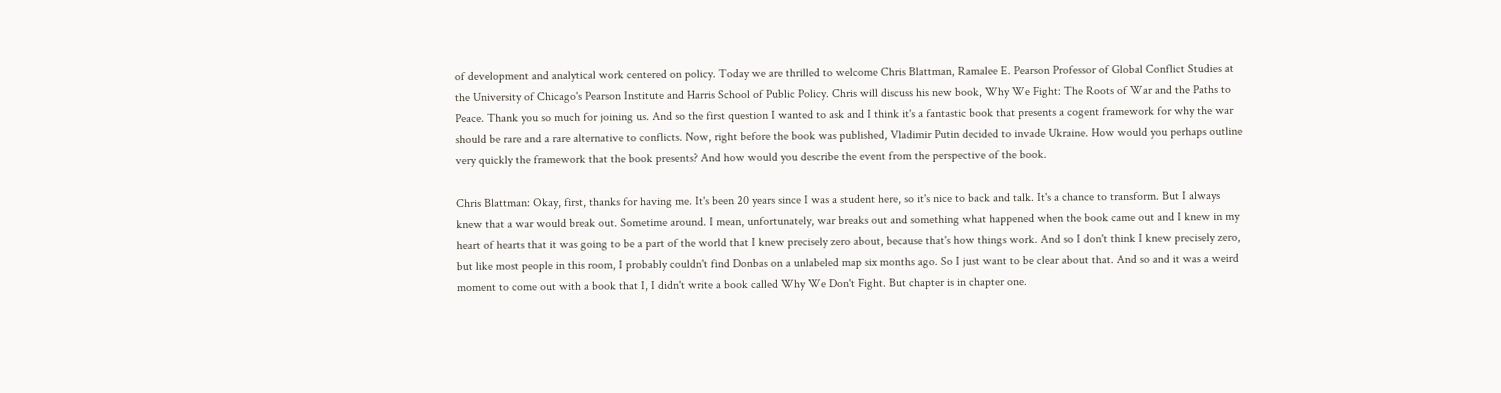of development and analytical work centered on policy. Today we are thrilled to welcome Chris Blattman, Ramalee E. Pearson Professor of Global Conflict Studies at the University of Chicago's Pearson Institute and Harris School of Public Policy. Chris will discuss his new book, Why We Fight: The Roots of War and the Paths to Peace. Thank you so much for joining us. And so the first question I wanted to ask and I think it's a fantastic book that presents a cogent framework for why the war should be rare and a rare alternative to conflicts. Now, right before the book was published, Vladimir Putin decided to invade Ukraine. How would you perhaps outline very quickly the framework that the book presents? And how would you describe the event from the perspective of the book.

Chris Blattman: Okay, first, thanks for having me. It's been 20 years since I was a student here, so it's nice to back and talk. It's a chance to transform. But I always knew that a war would break out. Sometime around. I mean, unfortunately, war breaks out and something what happened when the book came out and I knew in my heart of hearts that it was going to be a part of the world that I knew precisely zero about, because that's how things work. And so I don't think I knew precisely zero, but like most people in this room, I probably couldn't find Donbas on a unlabeled map six months ago. So I just want to be clear about that. And so and it was a weird moment to come out with a book that I, I didn't write a book called Why We Don't Fight. But chapter is in chapter one.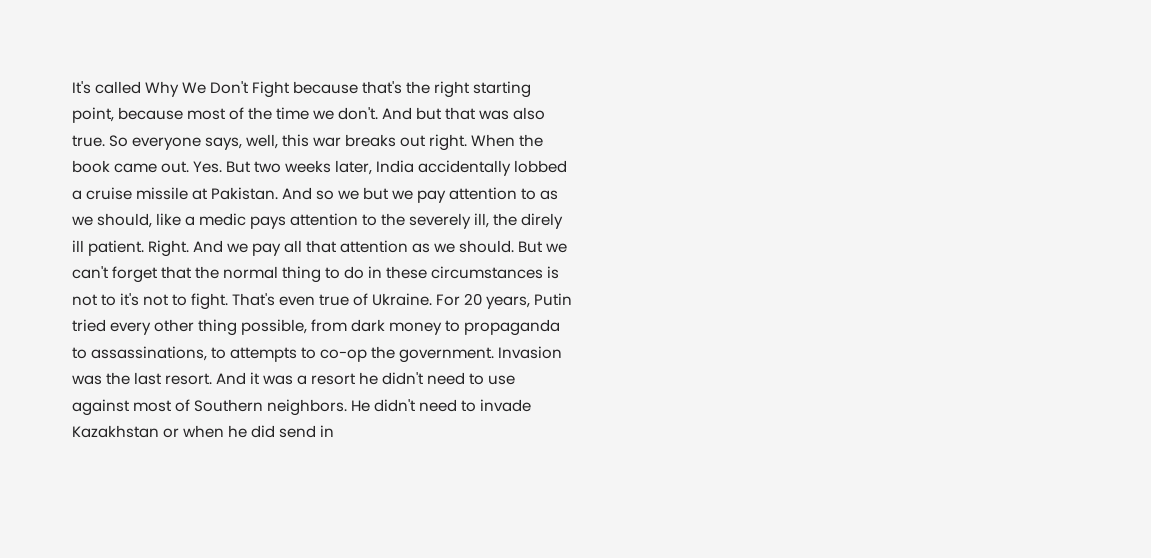It's called Why We Don't Fight because that's the right starting point, because most of the time we don't. And but that was also true. So everyone says, well, this war breaks out right. When the book came out. Yes. But two weeks later, India accidentally lobbed a cruise missile at Pakistan. And so we but we pay attention to as we should, like a medic pays attention to the severely ill, the direly ill patient. Right. And we pay all that attention as we should. But we can't forget that the normal thing to do in these circumstances is not to it's not to fight. That's even true of Ukraine. For 20 years, Putin tried every other thing possible, from dark money to propaganda to assassinations, to attempts to co-op the government. Invasion was the last resort. And it was a resort he didn't need to use against most of Southern neighbors. He didn't need to invade Kazakhstan or when he did send in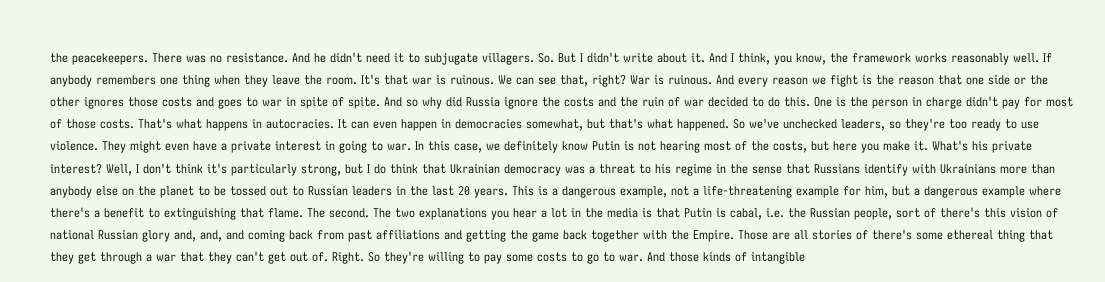the peacekeepers. There was no resistance. And he didn't need it to subjugate villagers. So. But I didn't write about it. And I think, you know, the framework works reasonably well. If anybody remembers one thing when they leave the room. It's that war is ruinous. We can see that, right? War is ruinous. And every reason we fight is the reason that one side or the other ignores those costs and goes to war in spite of spite. And so why did Russia ignore the costs and the ruin of war decided to do this. One is the person in charge didn't pay for most of those costs. That's what happens in autocracies. It can even happen in democracies somewhat, but that's what happened. So we've unchecked leaders, so they're too ready to use violence. They might even have a private interest in going to war. In this case, we definitely know Putin is not hearing most of the costs, but here you make it. What's his private interest? Well, I don't think it's particularly strong, but I do think that Ukrainian democracy was a threat to his regime in the sense that Russians identify with Ukrainians more than anybody else on the planet to be tossed out to Russian leaders in the last 20 years. This is a dangerous example, not a life-threatening example for him, but a dangerous example where there's a benefit to extinguishing that flame. The second. The two explanations you hear a lot in the media is that Putin is cabal, i.e. the Russian people, sort of there's this vision of national Russian glory and, and, and coming back from past affiliations and getting the game back together with the Empire. Those are all stories of there's some ethereal thing that they get through a war that they can't get out of. Right. So they're willing to pay some costs to go to war. And those kinds of intangible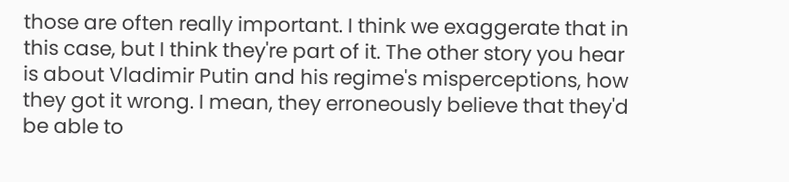those are often really important. I think we exaggerate that in this case, but I think they're part of it. The other story you hear is about Vladimir Putin and his regime's misperceptions, how they got it wrong. I mean, they erroneously believe that they'd be able to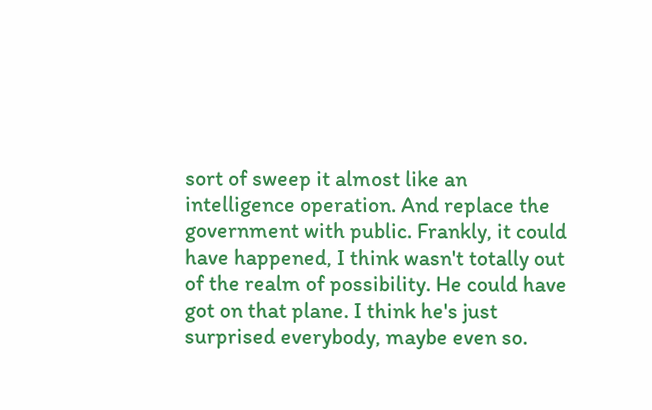sort of sweep it almost like an intelligence operation. And replace the government with public. Frankly, it could have happened, I think wasn't totally out of the realm of possibility. He could have got on that plane. I think he's just surprised everybody, maybe even so.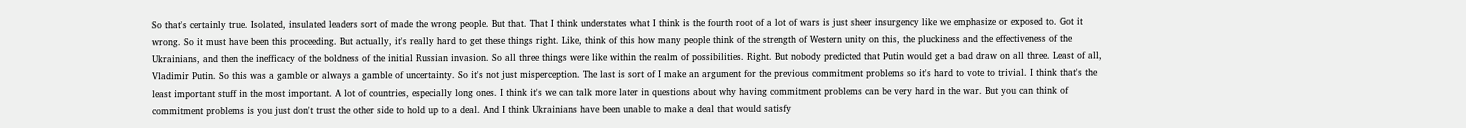So that's certainly true. Isolated, insulated leaders sort of made the wrong people. But that. That I think understates what I think is the fourth root of a lot of wars is just sheer insurgency like we emphasize or exposed to. Got it wrong. So it must have been this proceeding. But actually, it's really hard to get these things right. Like, think of this how many people think of the strength of Western unity on this, the pluckiness and the effectiveness of the Ukrainians, and then the inefficacy of the boldness of the initial Russian invasion. So all three things were like within the realm of possibilities. Right. But nobody predicted that Putin would get a bad draw on all three. Least of all, Vladimir Putin. So this was a gamble or always a gamble of uncertainty. So it's not just misperception. The last is sort of I make an argument for the previous commitment problems so it's hard to vote to trivial. I think that's the least important stuff in the most important. A lot of countries, especially long ones. I think it's we can talk more later in questions about why having commitment problems can be very hard in the war. But you can think of commitment problems is you just don't trust the other side to hold up to a deal. And I think Ukrainians have been unable to make a deal that would satisfy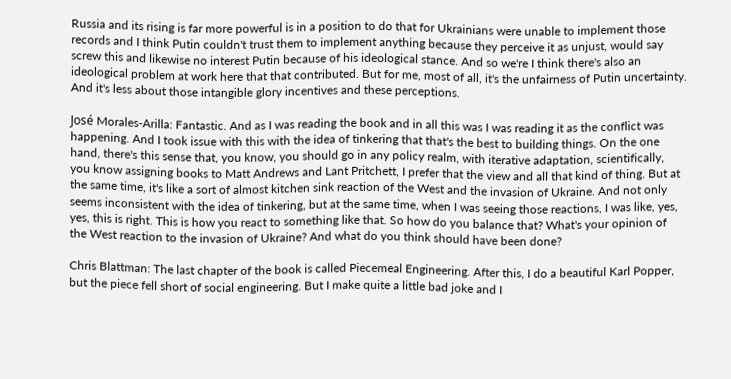Russia and its rising is far more powerful is in a position to do that for Ukrainians were unable to implement those records and I think Putin couldn't trust them to implement anything because they perceive it as unjust, would say screw this and likewise no interest Putin because of his ideological stance. And so we're I think there's also an ideological problem at work here that that contributed. But for me, most of all, it's the unfairness of Putin uncertainty. And it's less about those intangible glory incentives and these perceptions.

José Morales-Arilla: Fantastic. And as I was reading the book and in all this was I was reading it as the conflict was happening. And I took issue with this with the idea of tinkering that that's the best to building things. On the one hand, there's this sense that, you know, you should go in any policy realm, with iterative adaptation, scientifically, you know assigning books to Matt Andrews and Lant Pritchett, I prefer that the view and all that kind of thing. But at the same time, it's like a sort of almost kitchen sink reaction of the West and the invasion of Ukraine. And not only seems inconsistent with the idea of tinkering, but at the same time, when I was seeing those reactions, I was like, yes, yes, this is right. This is how you react to something like that. So how do you balance that? What's your opinion of the West reaction to the invasion of Ukraine? And what do you think should have been done?

Chris Blattman: The last chapter of the book is called Piecemeal Engineering. After this, I do a beautiful Karl Popper, but the piece fell short of social engineering. But I make quite a little bad joke and I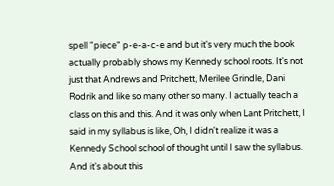spell "piece" p-e-a-c-e and but it's very much the book actually probably shows my Kennedy school roots. It's not just that Andrews and Pritchett, Merilee Grindle, Dani Rodrik and like so many other so many. I actually teach a class on this and this. And it was only when Lant Pritchett, I said in my syllabus is like, Oh, I didn't realize it was a Kennedy School school of thought until I saw the syllabus. And it's about this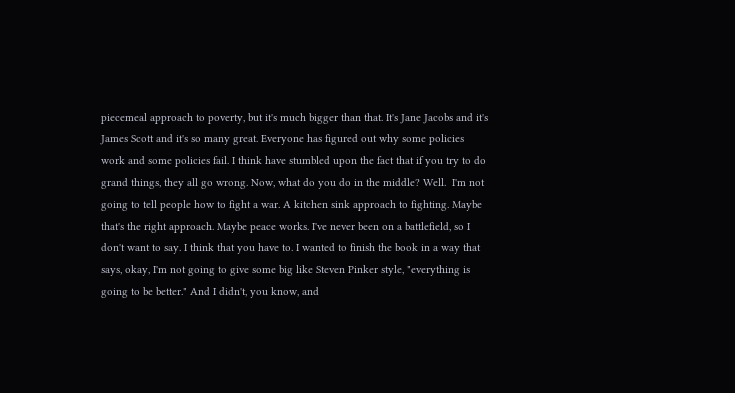piecemeal approach to poverty, but it's much bigger than that. It's Jane Jacobs and it's James Scott and it's so many great. Everyone has figured out why some policies work and some policies fail. I think have stumbled upon the fact that if you try to do grand things, they all go wrong. Now, what do you do in the middle? Well.  I'm not going to tell people how to fight a war. A kitchen sink approach to fighting. Maybe that's the right approach. Maybe peace works. I've never been on a battlefield, so I don't want to say. I think that you have to. I wanted to finish the book in a way that says, okay, I'm not going to give some big like Steven Pinker style, "everything is going to be better." And I didn't, you know, and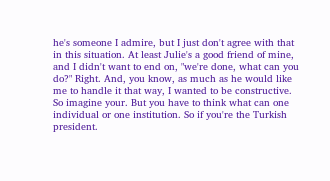he's someone I admire, but I just don't agree with that in this situation. At least Julie's a good friend of mine, and I didn't want to end on, "we're done, what can you do?" Right. And, you know, as much as he would like me to handle it that way, I wanted to be constructive. So imagine your. But you have to think what can one individual or one institution. So if you're the Turkish president.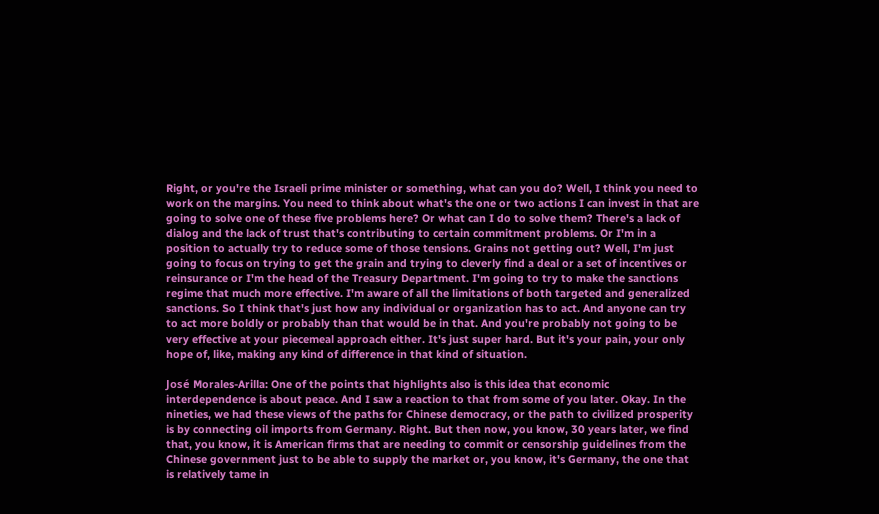Right, or you're the Israeli prime minister or something, what can you do? Well, I think you need to work on the margins. You need to think about what's the one or two actions I can invest in that are going to solve one of these five problems here? Or what can I do to solve them? There's a lack of dialog and the lack of trust that's contributing to certain commitment problems. Or I'm in a position to actually try to reduce some of those tensions. Grains not getting out? Well, I'm just going to focus on trying to get the grain and trying to cleverly find a deal or a set of incentives or reinsurance or I'm the head of the Treasury Department. I'm going to try to make the sanctions regime that much more effective. I'm aware of all the limitations of both targeted and generalized sanctions. So I think that's just how any individual or organization has to act. And anyone can try to act more boldly or probably than that would be in that. And you're probably not going to be very effective at your piecemeal approach either. It's just super hard. But it's your pain, your only hope of, like, making any kind of difference in that kind of situation.

José Morales-Arilla: One of the points that highlights also is this idea that economic interdependence is about peace. And I saw a reaction to that from some of you later. Okay. In the nineties, we had these views of the paths for Chinese democracy, or the path to civilized prosperity is by connecting oil imports from Germany. Right. But then now, you know, 30 years later, we find that, you know, it is American firms that are needing to commit or censorship guidelines from the Chinese government just to be able to supply the market or, you know, it's Germany, the one that is relatively tame in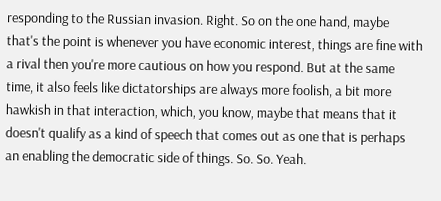responding to the Russian invasion. Right. So on the one hand, maybe that's the point is whenever you have economic interest, things are fine with a rival then you're more cautious on how you respond. But at the same time, it also feels like dictatorships are always more foolish, a bit more hawkish in that interaction, which, you know, maybe that means that it doesn't qualify as a kind of speech that comes out as one that is perhaps an enabling the democratic side of things. So. So. Yeah.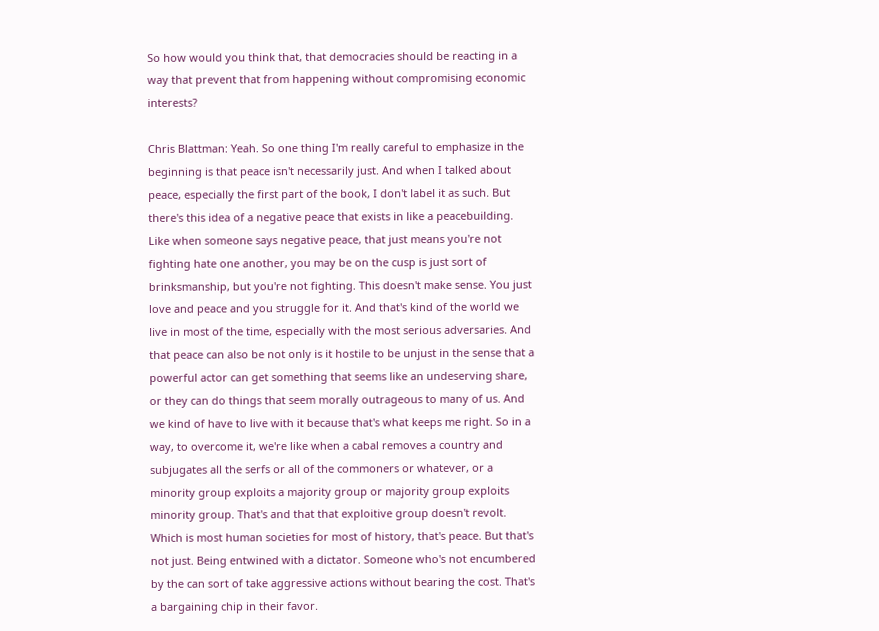So how would you think that, that democracies should be reacting in a way that prevent that from happening without compromising economic interests?

Chris Blattman: Yeah. So one thing I'm really careful to emphasize in the beginning is that peace isn't necessarily just. And when I talked about peace, especially the first part of the book, I don't label it as such. But there's this idea of a negative peace that exists in like a peacebuilding. Like when someone says negative peace, that just means you're not fighting hate one another, you may be on the cusp is just sort of brinksmanship, but you're not fighting. This doesn't make sense. You just love and peace and you struggle for it. And that's kind of the world we live in most of the time, especially with the most serious adversaries. And that peace can also be not only is it hostile to be unjust in the sense that a powerful actor can get something that seems like an undeserving share, or they can do things that seem morally outrageous to many of us. And we kind of have to live with it because that's what keeps me right. So in a way, to overcome it, we're like when a cabal removes a country and subjugates all the serfs or all of the commoners or whatever, or a minority group exploits a majority group or majority group exploits minority group. That's and that that exploitive group doesn't revolt. Which is most human societies for most of history, that's peace. But that's not just. Being entwined with a dictator. Someone who's not encumbered by the can sort of take aggressive actions without bearing the cost. That's a bargaining chip in their favor.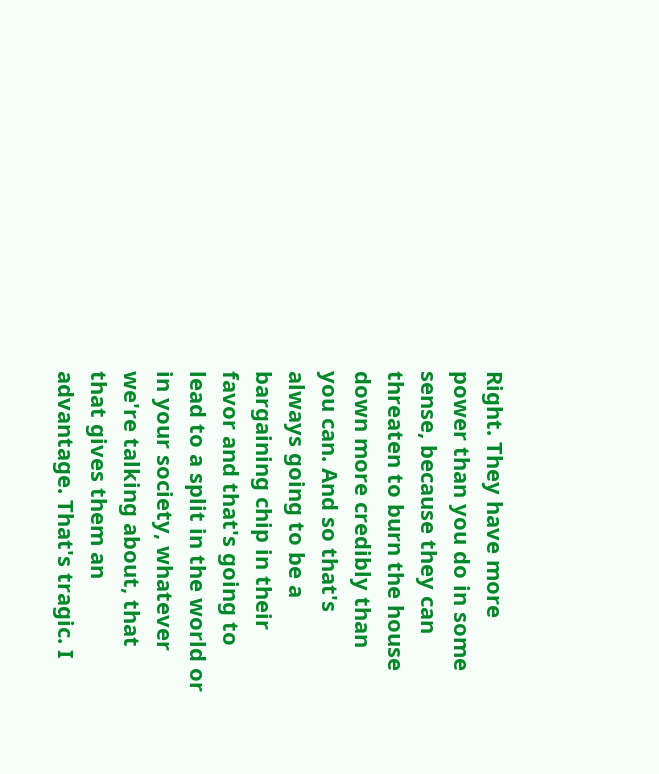Right. They have more power than you do in some sense, because they can threaten to burn the house down more credibly than you can. And so that's always going to be a bargaining chip in their favor and that's going to lead to a split in the world or in your society, whatever we're talking about, that that gives them an advantage. That's tragic. I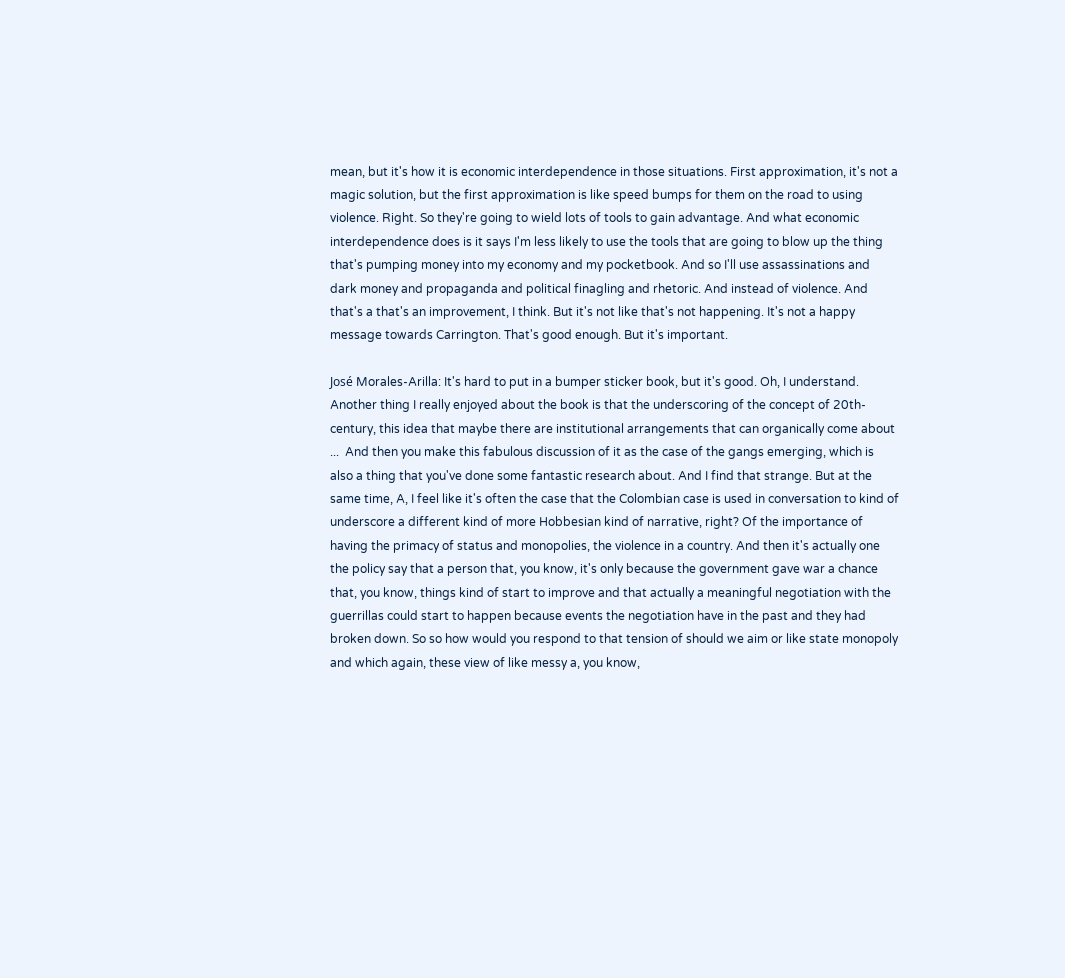mean, but it's how it is economic interdependence in those situations. First approximation, it's not a magic solution, but the first approximation is like speed bumps for them on the road to using violence. Right. So they're going to wield lots of tools to gain advantage. And what economic interdependence does is it says I'm less likely to use the tools that are going to blow up the thing that's pumping money into my economy and my pocketbook. And so I'll use assassinations and dark money and propaganda and political finagling and rhetoric. And instead of violence. And that's a that's an improvement, I think. But it's not like that's not happening. It's not a happy message towards Carrington. That's good enough. But it's important.

José Morales-Arilla: It's hard to put in a bumper sticker book, but it's good. Oh, I understand. Another thing I really enjoyed about the book is that the underscoring of the concept of 20th-century, this idea that maybe there are institutional arrangements that can organically come about ...  And then you make this fabulous discussion of it as the case of the gangs emerging, which is also a thing that you've done some fantastic research about. And I find that strange. But at the same time, A, I feel like it's often the case that the Colombian case is used in conversation to kind of underscore a different kind of more Hobbesian kind of narrative, right? Of the importance of having the primacy of status and monopolies, the violence in a country. And then it's actually one the policy say that a person that, you know, it's only because the government gave war a chance that, you know, things kind of start to improve and that actually a meaningful negotiation with the guerrillas could start to happen because events the negotiation have in the past and they had broken down. So so how would you respond to that tension of should we aim or like state monopoly and which again, these view of like messy a, you know,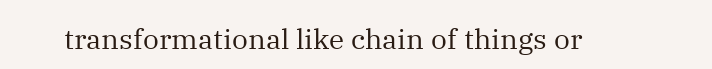transformational like chain of things or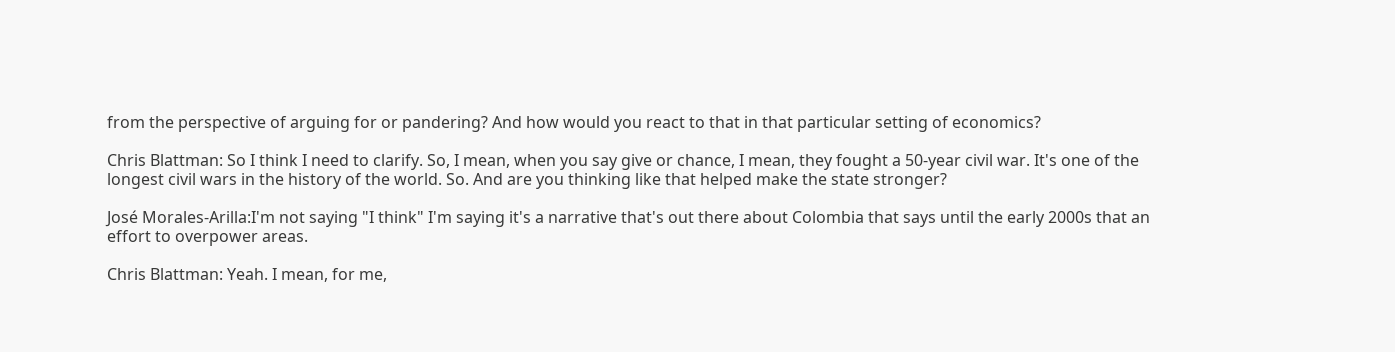from the perspective of arguing for or pandering? And how would you react to that in that particular setting of economics?

Chris Blattman: So I think I need to clarify. So, I mean, when you say give or chance, I mean, they fought a 50-year civil war. It's one of the longest civil wars in the history of the world. So. And are you thinking like that helped make the state stronger?

José Morales-Arilla:I'm not saying "I think" I'm saying it's a narrative that's out there about Colombia that says until the early 2000s that an effort to overpower areas.

Chris Blattman: Yeah. I mean, for me,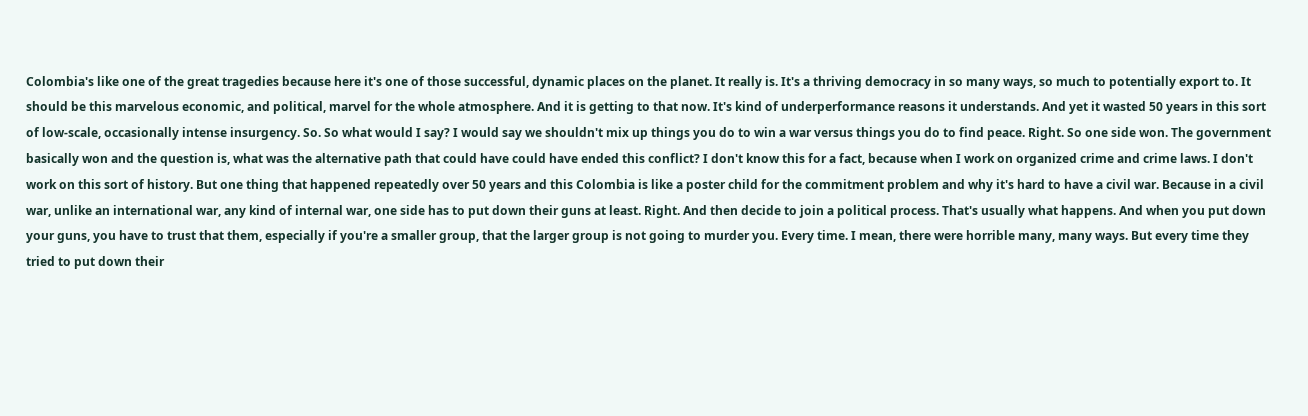Colombia's like one of the great tragedies because here it's one of those successful, dynamic places on the planet. It really is. It's a thriving democracy in so many ways, so much to potentially export to. It should be this marvelous economic, and political, marvel for the whole atmosphere. And it is getting to that now. It's kind of underperformance reasons it understands. And yet it wasted 50 years in this sort of low-scale, occasionally intense insurgency. So. So what would I say? I would say we shouldn't mix up things you do to win a war versus things you do to find peace. Right. So one side won. The government basically won and the question is, what was the alternative path that could have could have ended this conflict? I don't know this for a fact, because when I work on organized crime and crime laws. I don't work on this sort of history. But one thing that happened repeatedly over 50 years and this Colombia is like a poster child for the commitment problem and why it's hard to have a civil war. Because in a civil war, unlike an international war, any kind of internal war, one side has to put down their guns at least. Right. And then decide to join a political process. That's usually what happens. And when you put down your guns, you have to trust that them, especially if you're a smaller group, that the larger group is not going to murder you. Every time. I mean, there were horrible many, many ways. But every time they tried to put down their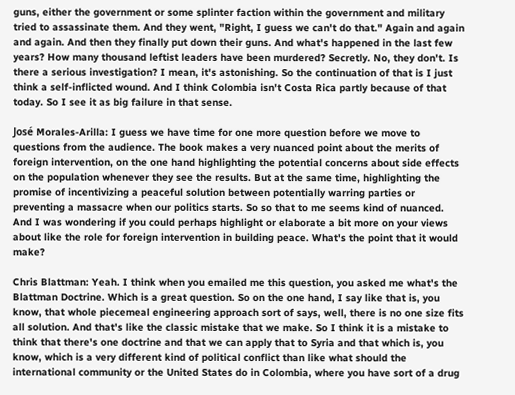guns, either the government or some splinter faction within the government and military tried to assassinate them. And they went, "Right, I guess we can't do that." Again and again and again. And then they finally put down their guns. And what's happened in the last few years? How many thousand leftist leaders have been murdered? Secretly. No, they don't. Is there a serious investigation? I mean, it's astonishing. So the continuation of that is I just think a self-inflicted wound. And I think Colombia isn't Costa Rica partly because of that today. So I see it as big failure in that sense.

José Morales-Arilla: I guess we have time for one more question before we move to questions from the audience. The book makes a very nuanced point about the merits of foreign intervention, on the one hand highlighting the potential concerns about side effects on the population whenever they see the results. But at the same time, highlighting the promise of incentivizing a peaceful solution between potentially warring parties or preventing a massacre when our politics starts. So so that to me seems kind of nuanced. And I was wondering if you could perhaps highlight or elaborate a bit more on your views about like the role for foreign intervention in building peace. What's the point that it would make?

Chris Blattman: Yeah. I think when you emailed me this question, you asked me what's the Blattman Doctrine. Which is a great question. So on the one hand, I say like that is, you know, that whole piecemeal engineering approach sort of says, well, there is no one size fits all solution. And that's like the classic mistake that we make. So I think it is a mistake to think that there's one doctrine and that we can apply that to Syria and that which is, you know, which is a very different kind of political conflict than like what should the international community or the United States do in Colombia, where you have sort of a drug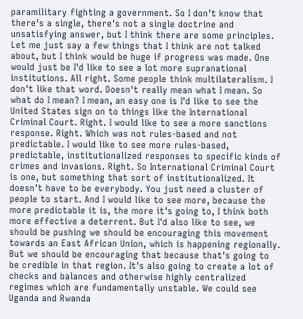paramilitary fighting a government. So I don't know that there's a single, there's not a single doctrine and unsatisfying answer, but I think there are some principles. Let me just say a few things that I think are not talked about, but I think would be huge if progress was made. One would just be I'd like to see a lot more supranational institutions. All right. Some people think multilateralism. I don't like that word. Doesn't really mean what I mean. So what do I mean? I mean, an easy one is I'd like to see the United States sign on to things like the International Criminal Court. Right. I would like to see a more sanctions response. Right. Which was not rules-based and not predictable. I would like to see more rules-based, predictable, institutionalized responses to specific kinds of crimes and invasions. Right. So International Criminal Court is one, but something that sort of institutionalized. It doesn't have to be everybody. You just need a cluster of people to start. And I would like to see more, because the more predictable it is, the more it's going to, I think both more effective a deterrent. But I'd also like to see, we should be pushing we should be encouraging this movement towards an East African Union, which is happening regionally. But we should be encouraging that because that's going to be credible in that region. It's also going to create a lot of checks and balances and otherwise highly centralized regimes which are fundamentally unstable. We could see Uganda and Rwanda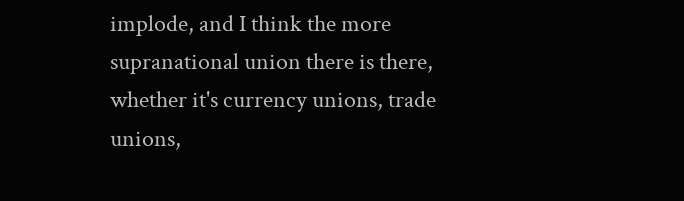implode, and I think the more supranational union there is there, whether it's currency unions, trade unions,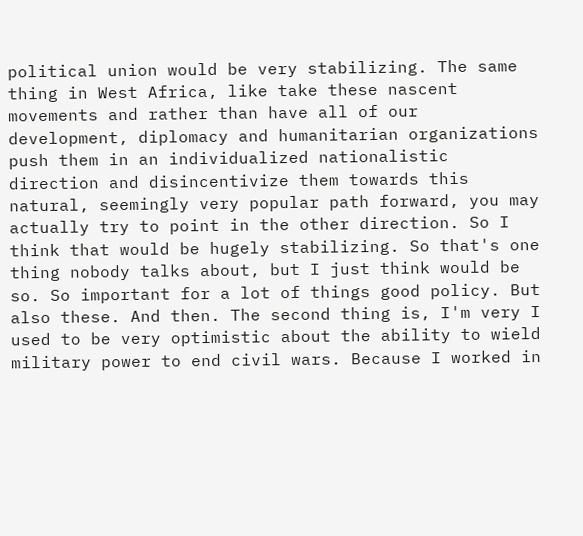political union would be very stabilizing. The same thing in West Africa, like take these nascent movements and rather than have all of our development, diplomacy and humanitarian organizations push them in an individualized nationalistic direction and disincentivize them towards this natural, seemingly very popular path forward, you may actually try to point in the other direction. So I think that would be hugely stabilizing. So that's one thing nobody talks about, but I just think would be so. So important for a lot of things good policy. But also these. And then. The second thing is, I'm very I used to be very optimistic about the ability to wield military power to end civil wars. Because I worked in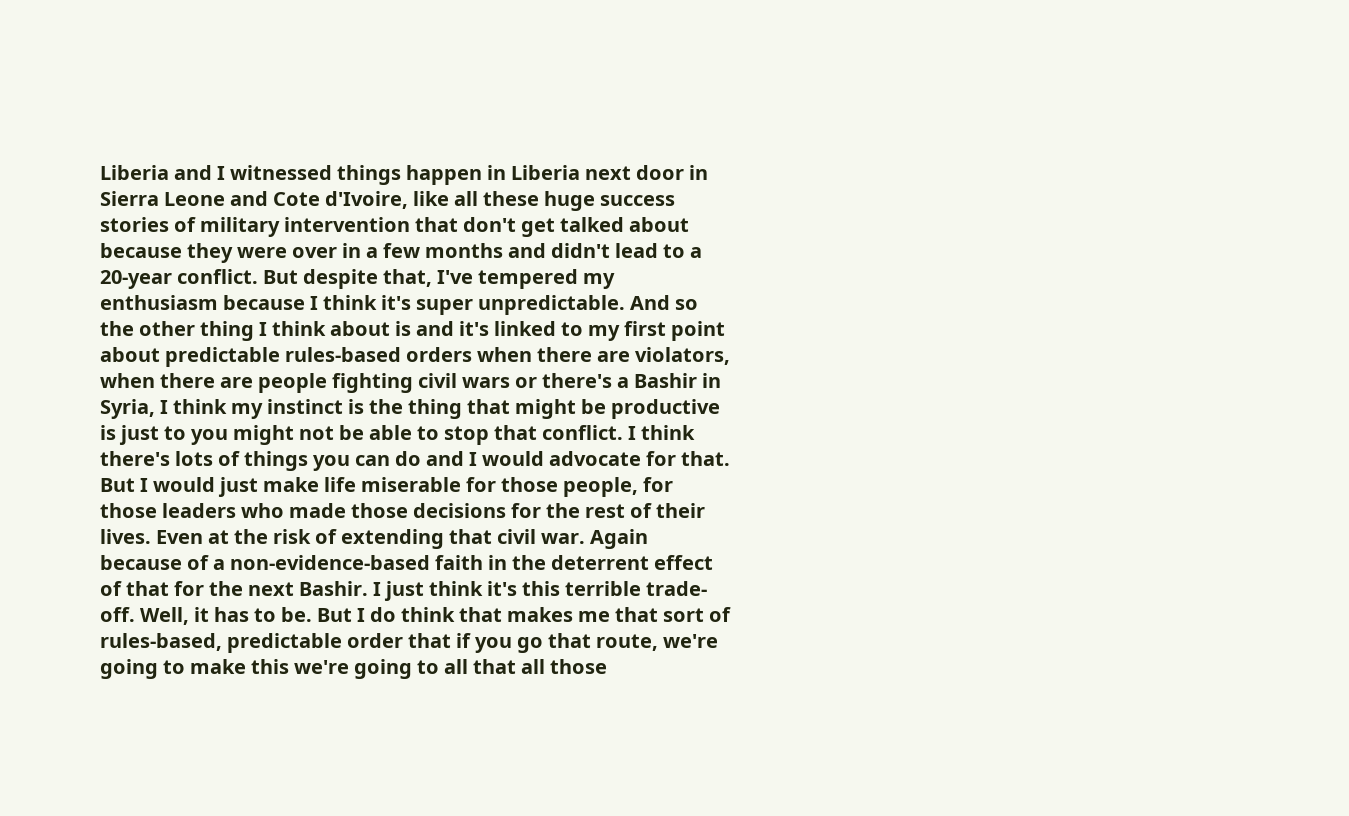Liberia and I witnessed things happen in Liberia next door in Sierra Leone and Cote d'Ivoire, like all these huge success stories of military intervention that don't get talked about because they were over in a few months and didn't lead to a 20-year conflict. But despite that, I've tempered my enthusiasm because I think it's super unpredictable. And so the other thing I think about is and it's linked to my first point about predictable rules-based orders when there are violators, when there are people fighting civil wars or there's a Bashir in Syria, I think my instinct is the thing that might be productive is just to you might not be able to stop that conflict. I think there's lots of things you can do and I would advocate for that. But I would just make life miserable for those people, for those leaders who made those decisions for the rest of their lives. Even at the risk of extending that civil war. Again because of a non-evidence-based faith in the deterrent effect of that for the next Bashir. I just think it's this terrible trade-off. Well, it has to be. But I do think that makes me that sort of rules-based, predictable order that if you go that route, we're going to make this we're going to all that all those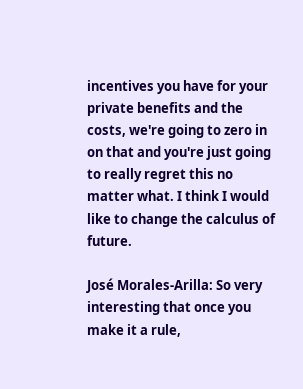incentives you have for your private benefits and the costs, we're going to zero in on that and you're just going to really regret this no matter what. I think I would like to change the calculus of future.

José Morales-Arilla: So very interesting that once you make it a rule,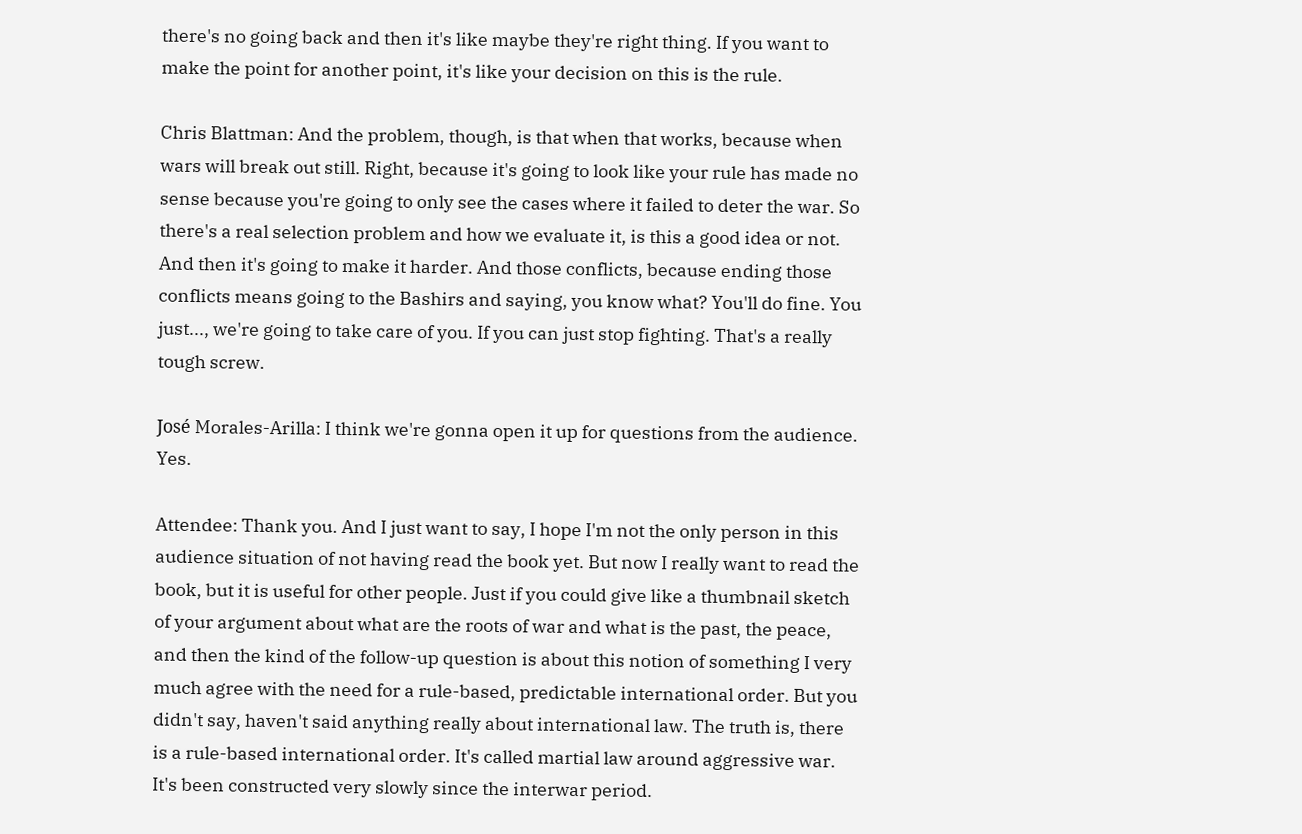there's no going back and then it's like maybe they're right thing. If you want to make the point for another point, it's like your decision on this is the rule.

Chris Blattman: And the problem, though, is that when that works, because when wars will break out still. Right, because it's going to look like your rule has made no sense because you're going to only see the cases where it failed to deter the war. So there's a real selection problem and how we evaluate it, is this a good idea or not. And then it's going to make it harder. And those conflicts, because ending those conflicts means going to the Bashirs and saying, you know what? You'll do fine. You just..., we're going to take care of you. If you can just stop fighting. That's a really tough screw.

José Morales-Arilla: I think we're gonna open it up for questions from the audience. Yes.

Attendee: Thank you. And I just want to say, I hope I'm not the only person in this audience situation of not having read the book yet. But now I really want to read the book, but it is useful for other people. Just if you could give like a thumbnail sketch of your argument about what are the roots of war and what is the past, the peace, and then the kind of the follow-up question is about this notion of something I very much agree with the need for a rule-based, predictable international order. But you didn't say, haven't said anything really about international law. The truth is, there is a rule-based international order. It's called martial law around aggressive war. It's been constructed very slowly since the interwar period.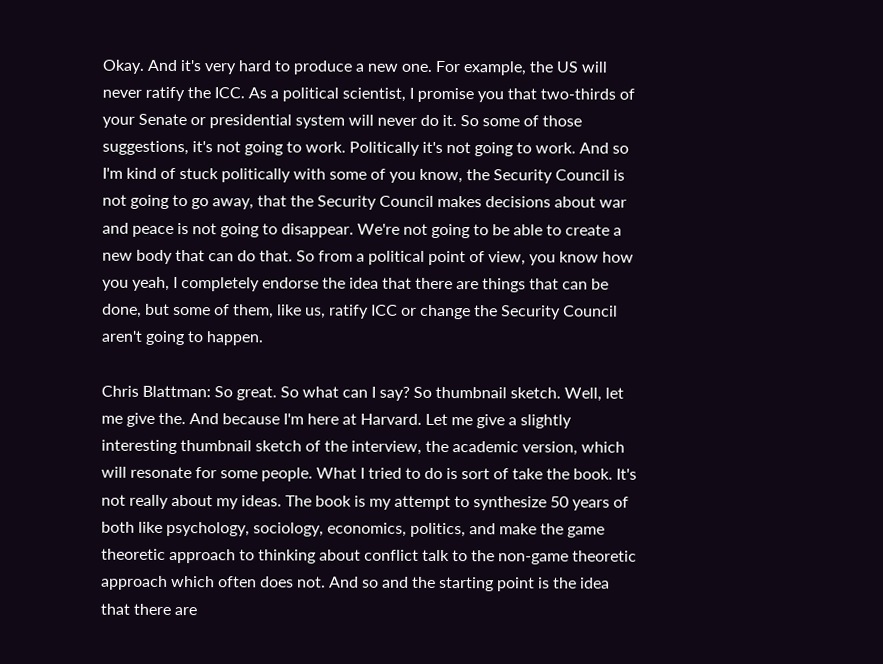Okay. And it's very hard to produce a new one. For example, the US will never ratify the ICC. As a political scientist, I promise you that two-thirds of your Senate or presidential system will never do it. So some of those suggestions, it's not going to work. Politically it's not going to work. And so I'm kind of stuck politically with some of you know, the Security Council is not going to go away, that the Security Council makes decisions about war and peace is not going to disappear. We're not going to be able to create a new body that can do that. So from a political point of view, you know how you yeah, I completely endorse the idea that there are things that can be done, but some of them, like us, ratify ICC or change the Security Council aren't going to happen.

Chris Blattman: So great. So what can I say? So thumbnail sketch. Well, let me give the. And because I'm here at Harvard. Let me give a slightly interesting thumbnail sketch of the interview, the academic version, which will resonate for some people. What I tried to do is sort of take the book. It's not really about my ideas. The book is my attempt to synthesize 50 years of both like psychology, sociology, economics, politics, and make the game theoretic approach to thinking about conflict talk to the non-game theoretic approach which often does not. And so and the starting point is the idea that there are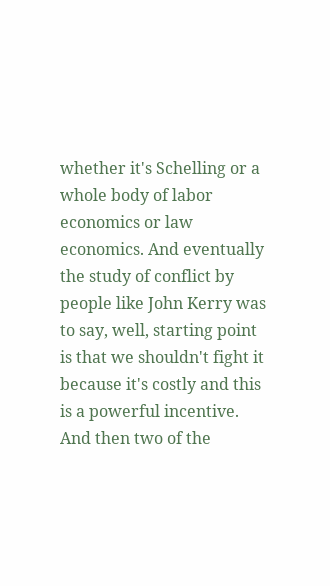whether it's Schelling or a whole body of labor economics or law economics. And eventually the study of conflict by people like John Kerry was to say, well, starting point is that we shouldn't fight it because it's costly and this is a powerful incentive. And then two of the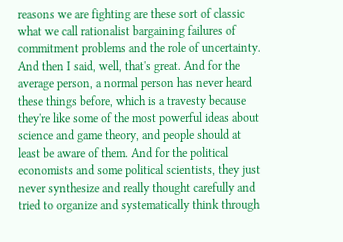reasons we are fighting are these sort of classic what we call rationalist bargaining failures of commitment problems and the role of uncertainty. And then I said, well, that's great. And for the average person, a normal person has never heard these things before, which is a travesty because they're like some of the most powerful ideas about science and game theory, and people should at least be aware of them. And for the political economists and some political scientists, they just never synthesize and really thought carefully and tried to organize and systematically think through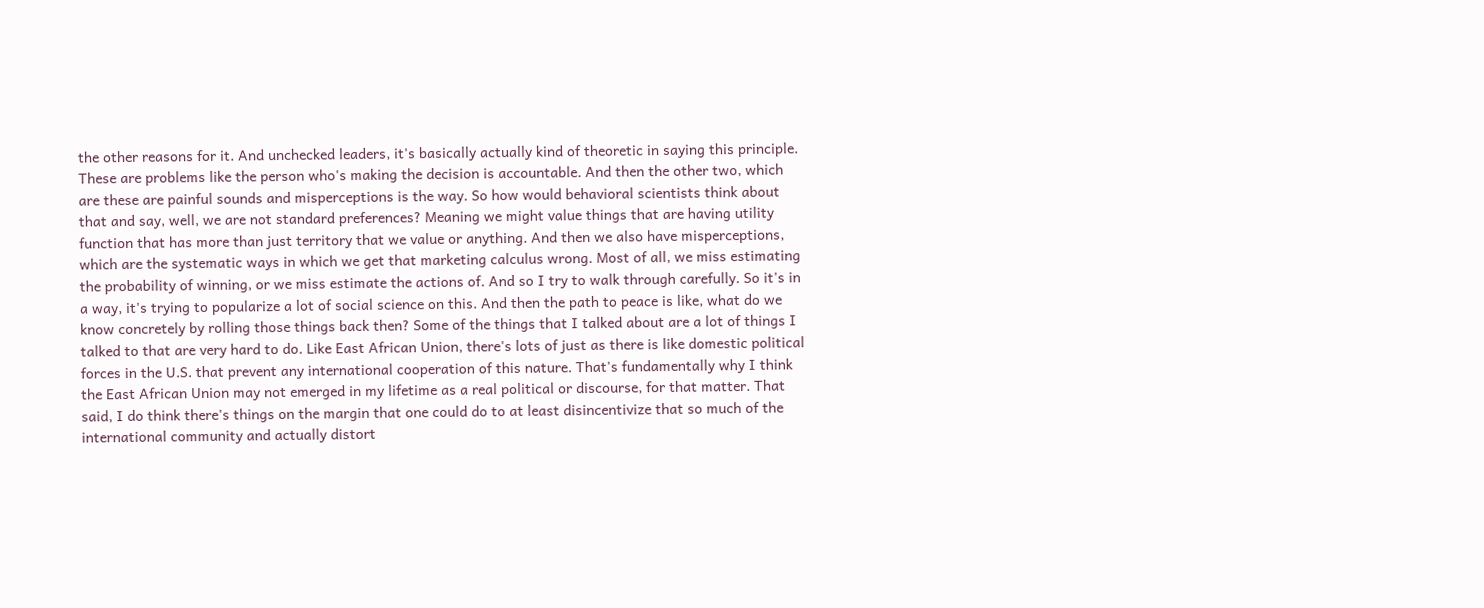the other reasons for it. And unchecked leaders, it's basically actually kind of theoretic in saying this principle. These are problems like the person who's making the decision is accountable. And then the other two, which are these are painful sounds and misperceptions is the way. So how would behavioral scientists think about that and say, well, we are not standard preferences? Meaning we might value things that are having utility function that has more than just territory that we value or anything. And then we also have misperceptions, which are the systematic ways in which we get that marketing calculus wrong. Most of all, we miss estimating the probability of winning, or we miss estimate the actions of. And so I try to walk through carefully. So it's in a way, it's trying to popularize a lot of social science on this. And then the path to peace is like, what do we know concretely by rolling those things back then? Some of the things that I talked about are a lot of things I talked to that are very hard to do. Like East African Union, there's lots of just as there is like domestic political forces in the U.S. that prevent any international cooperation of this nature. That's fundamentally why I think the East African Union may not emerged in my lifetime as a real political or discourse, for that matter. That said, I do think there's things on the margin that one could do to at least disincentivize that so much of the international community and actually distort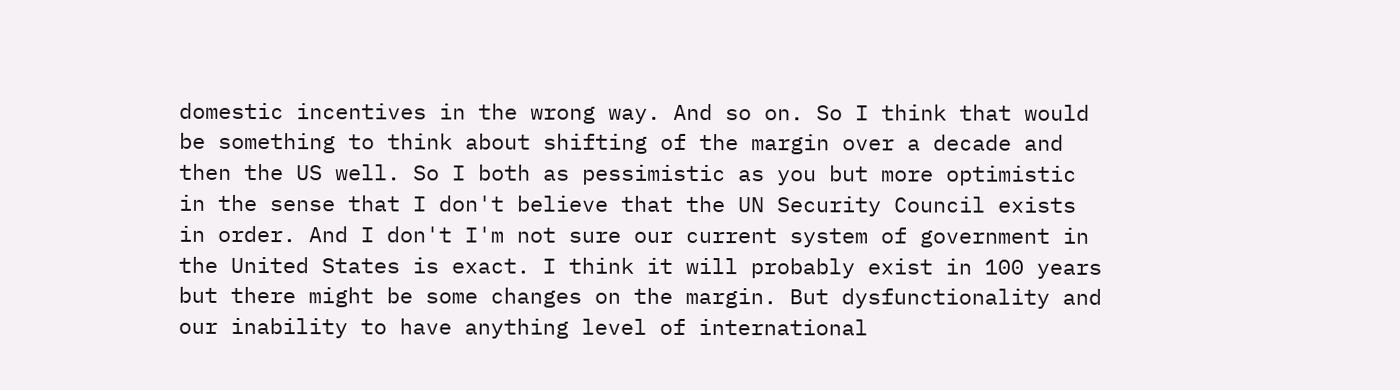domestic incentives in the wrong way. And so on. So I think that would be something to think about shifting of the margin over a decade and then the US well. So I both as pessimistic as you but more optimistic in the sense that I don't believe that the UN Security Council exists in order. And I don't I'm not sure our current system of government in the United States is exact. I think it will probably exist in 100 years but there might be some changes on the margin. But dysfunctionality and our inability to have anything level of international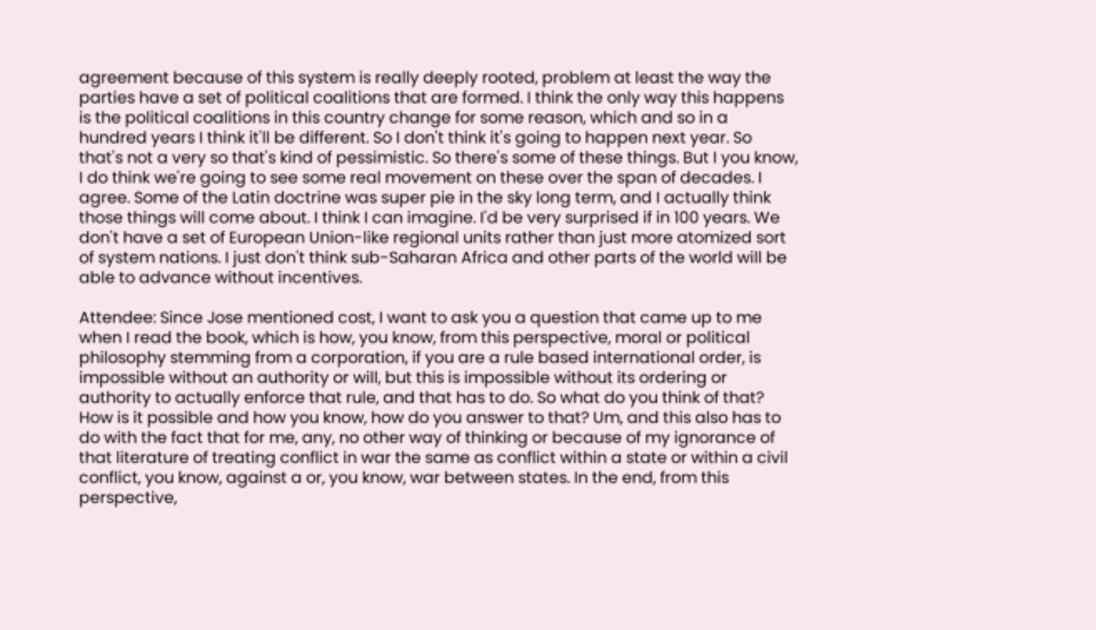agreement because of this system is really deeply rooted, problem at least the way the parties have a set of political coalitions that are formed. I think the only way this happens is the political coalitions in this country change for some reason, which and so in a hundred years I think it'll be different. So I don't think it's going to happen next year. So that's not a very so that's kind of pessimistic. So there's some of these things. But I you know, I do think we're going to see some real movement on these over the span of decades. I agree. Some of the Latin doctrine was super pie in the sky long term, and I actually think those things will come about. I think I can imagine. I'd be very surprised if in 100 years. We don't have a set of European Union-like regional units rather than just more atomized sort of system nations. I just don't think sub-Saharan Africa and other parts of the world will be able to advance without incentives.

Attendee: Since Jose mentioned cost, I want to ask you a question that came up to me when I read the book, which is how, you know, from this perspective, moral or political philosophy stemming from a corporation, if you are a rule based international order, is impossible without an authority or will, but this is impossible without its ordering or authority to actually enforce that rule, and that has to do. So what do you think of that? How is it possible and how you know, how do you answer to that? Um, and this also has to do with the fact that for me, any, no other way of thinking or because of my ignorance of that literature of treating conflict in war the same as conflict within a state or within a civil conflict, you know, against a or, you know, war between states. In the end, from this perspective,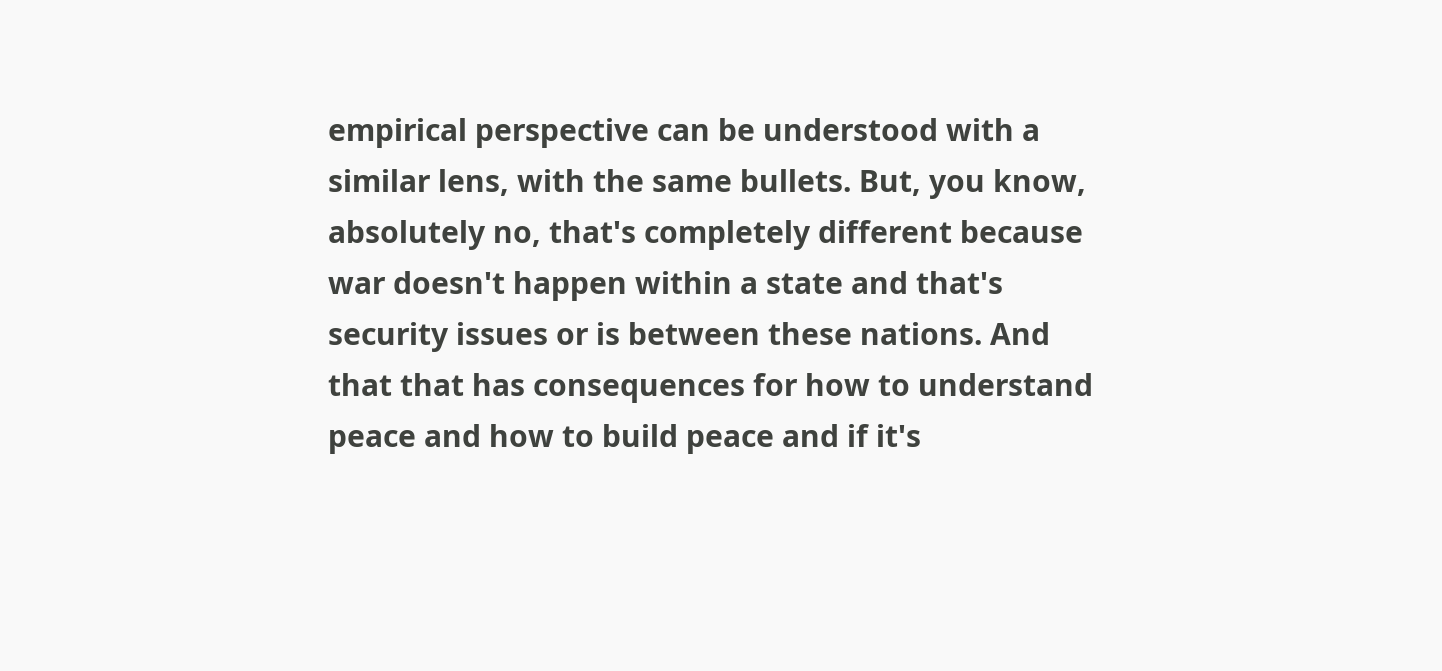empirical perspective can be understood with a similar lens, with the same bullets. But, you know, absolutely no, that's completely different because war doesn't happen within a state and that's security issues or is between these nations. And that that has consequences for how to understand peace and how to build peace and if it's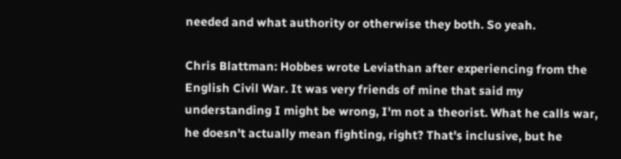needed and what authority or otherwise they both. So yeah.

Chris Blattman: Hobbes wrote Leviathan after experiencing from the English Civil War. It was very friends of mine that said my understanding I might be wrong, I'm not a theorist. What he calls war, he doesn't actually mean fighting, right? That's inclusive, but he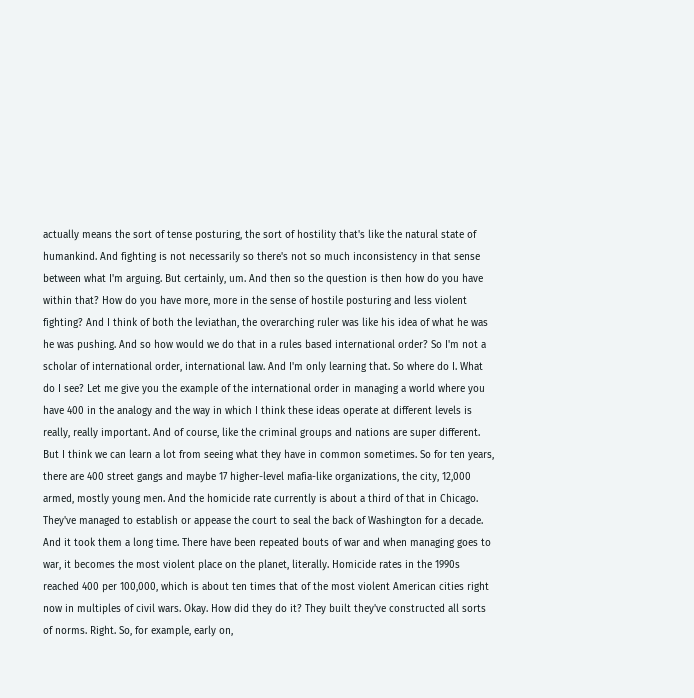actually means the sort of tense posturing, the sort of hostility that's like the natural state of humankind. And fighting is not necessarily so there's not so much inconsistency in that sense between what I'm arguing. But certainly, um. And then so the question is then how do you have within that? How do you have more, more in the sense of hostile posturing and less violent fighting? And I think of both the leviathan, the overarching ruler was like his idea of what he was he was pushing. And so how would we do that in a rules based international order? So I'm not a scholar of international order, international law. And I'm only learning that. So where do I. What do I see? Let me give you the example of the international order in managing a world where you have 400 in the analogy and the way in which I think these ideas operate at different levels is really, really important. And of course, like the criminal groups and nations are super different. But I think we can learn a lot from seeing what they have in common sometimes. So for ten years, there are 400 street gangs and maybe 17 higher-level mafia-like organizations, the city, 12,000 armed, mostly young men. And the homicide rate currently is about a third of that in Chicago. They've managed to establish or appease the court to seal the back of Washington for a decade. And it took them a long time. There have been repeated bouts of war and when managing goes to war, it becomes the most violent place on the planet, literally. Homicide rates in the 1990s reached 400 per 100,000, which is about ten times that of the most violent American cities right now in multiples of civil wars. Okay. How did they do it? They built they've constructed all sorts of norms. Right. So, for example, early on,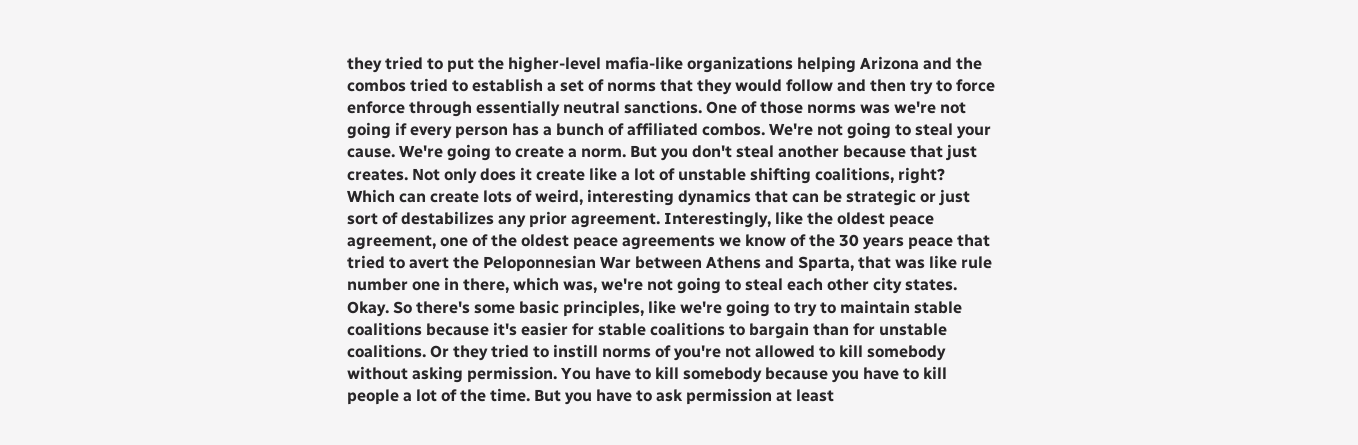they tried to put the higher-level mafia-like organizations helping Arizona and the combos tried to establish a set of norms that they would follow and then try to force enforce through essentially neutral sanctions. One of those norms was we're not going if every person has a bunch of affiliated combos. We're not going to steal your cause. We're going to create a norm. But you don't steal another because that just creates. Not only does it create like a lot of unstable shifting coalitions, right? Which can create lots of weird, interesting dynamics that can be strategic or just sort of destabilizes any prior agreement. Interestingly, like the oldest peace agreement, one of the oldest peace agreements we know of the 30 years peace that tried to avert the Peloponnesian War between Athens and Sparta, that was like rule number one in there, which was, we're not going to steal each other city states. Okay. So there's some basic principles, like we're going to try to maintain stable coalitions because it's easier for stable coalitions to bargain than for unstable coalitions. Or they tried to instill norms of you're not allowed to kill somebody without asking permission. You have to kill somebody because you have to kill people a lot of the time. But you have to ask permission at least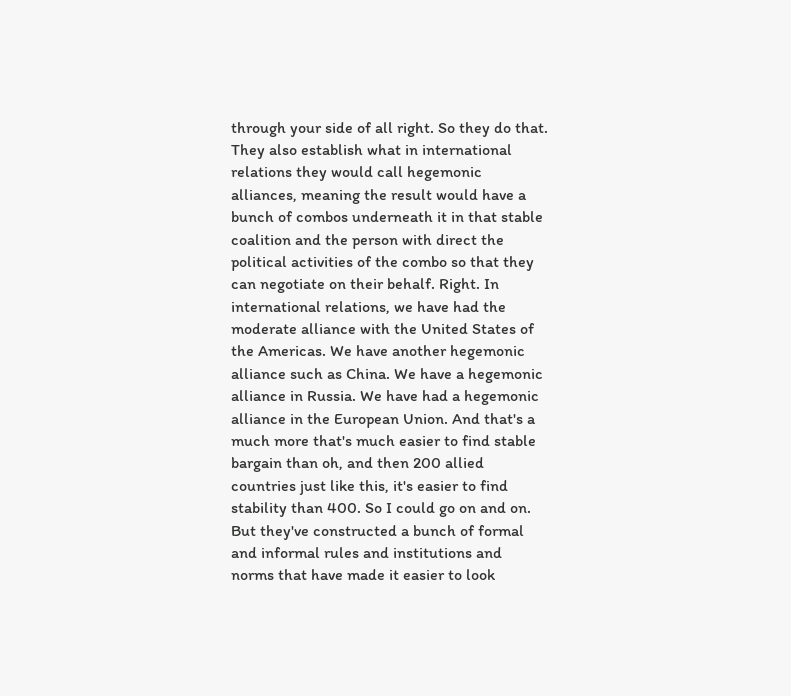through your side of all right. So they do that. They also establish what in international relations they would call hegemonic alliances, meaning the result would have a bunch of combos underneath it in that stable coalition and the person with direct the political activities of the combo so that they can negotiate on their behalf. Right. In international relations, we have had the moderate alliance with the United States of the Americas. We have another hegemonic alliance such as China. We have a hegemonic alliance in Russia. We have had a hegemonic alliance in the European Union. And that's a much more that's much easier to find stable bargain than oh, and then 200 allied countries just like this, it's easier to find stability than 400. So I could go on and on. But they've constructed a bunch of formal and informal rules and institutions and norms that have made it easier to look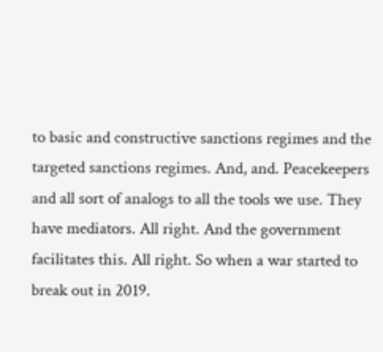to basic and constructive sanctions regimes and the targeted sanctions regimes. And, and. Peacekeepers and all sort of analogs to all the tools we use. They have mediators. All right. And the government facilitates this. All right. So when a war started to break out in 2019.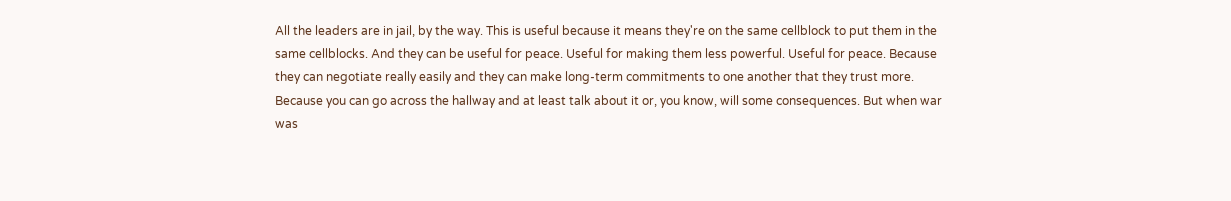All the leaders are in jail, by the way. This is useful because it means they're on the same cellblock to put them in the same cellblocks. And they can be useful for peace. Useful for making them less powerful. Useful for peace. Because they can negotiate really easily and they can make long-term commitments to one another that they trust more. Because you can go across the hallway and at least talk about it or, you know, will some consequences. But when war was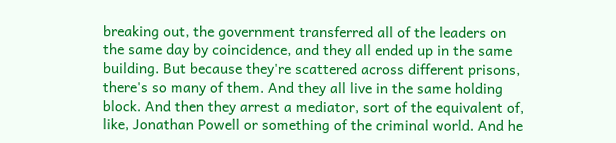breaking out, the government transferred all of the leaders on the same day by coincidence, and they all ended up in the same building. But because they're scattered across different prisons, there's so many of them. And they all live in the same holding block. And then they arrest a mediator, sort of the equivalent of, like, Jonathan Powell or something of the criminal world. And he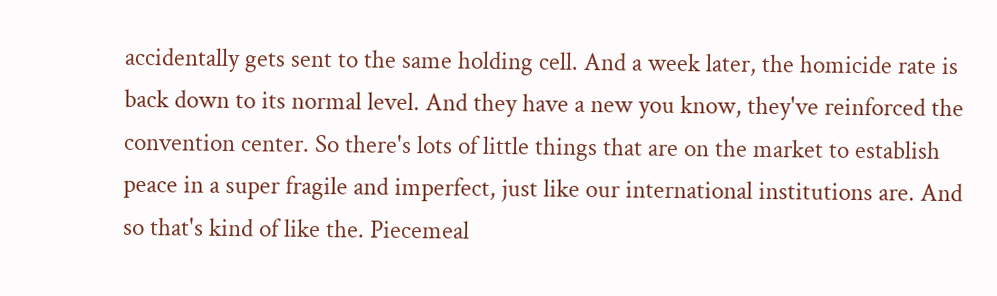accidentally gets sent to the same holding cell. And a week later, the homicide rate is back down to its normal level. And they have a new you know, they've reinforced the convention center. So there's lots of little things that are on the market to establish peace in a super fragile and imperfect, just like our international institutions are. And so that's kind of like the. Piecemeal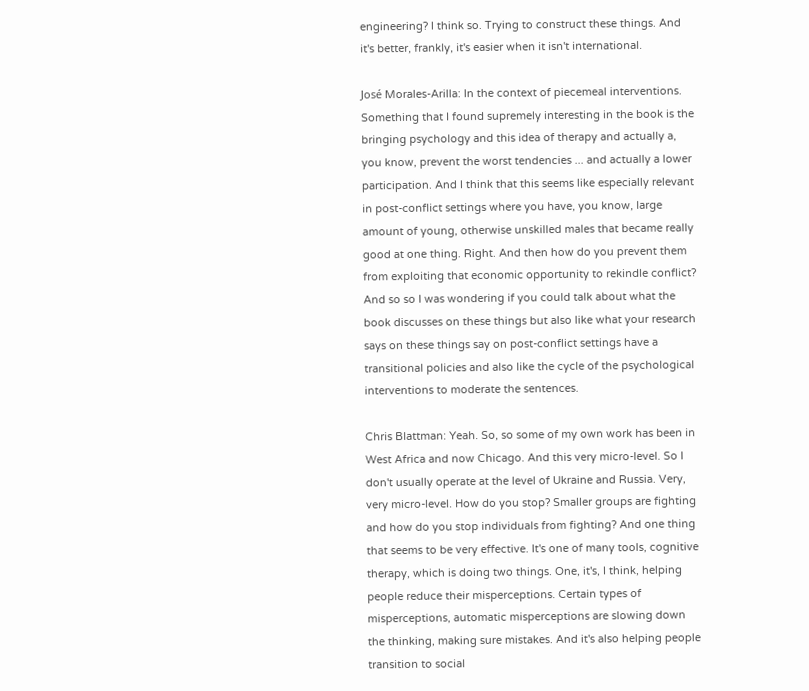engineering? I think so. Trying to construct these things. And it's better, frankly, it's easier when it isn't international.

José Morales-Arilla: In the context of piecemeal interventions. Something that I found supremely interesting in the book is the bringing psychology and this idea of therapy and actually a, you know, prevent the worst tendencies ... and actually a lower participation. And I think that this seems like especially relevant in post-conflict settings where you have, you know, large amount of young, otherwise unskilled males that became really good at one thing. Right. And then how do you prevent them from exploiting that economic opportunity to rekindle conflict? And so so I was wondering if you could talk about what the book discusses on these things but also like what your research says on these things say on post-conflict settings have a transitional policies and also like the cycle of the psychological interventions to moderate the sentences.

Chris Blattman: Yeah. So, so some of my own work has been in West Africa and now Chicago. And this very micro-level. So I don't usually operate at the level of Ukraine and Russia. Very, very micro-level. How do you stop? Smaller groups are fighting and how do you stop individuals from fighting? And one thing that seems to be very effective. It's one of many tools, cognitive therapy, which is doing two things. One, it's, I think, helping people reduce their misperceptions. Certain types of misperceptions, automatic misperceptions are slowing down the thinking, making sure mistakes. And it's also helping people transition to social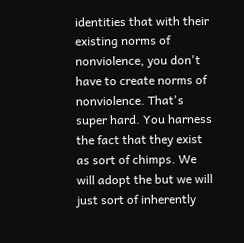identities that with their existing norms of nonviolence, you don't have to create norms of nonviolence. That's super hard. You harness the fact that they exist as sort of chimps. We will adopt the but we will just sort of inherently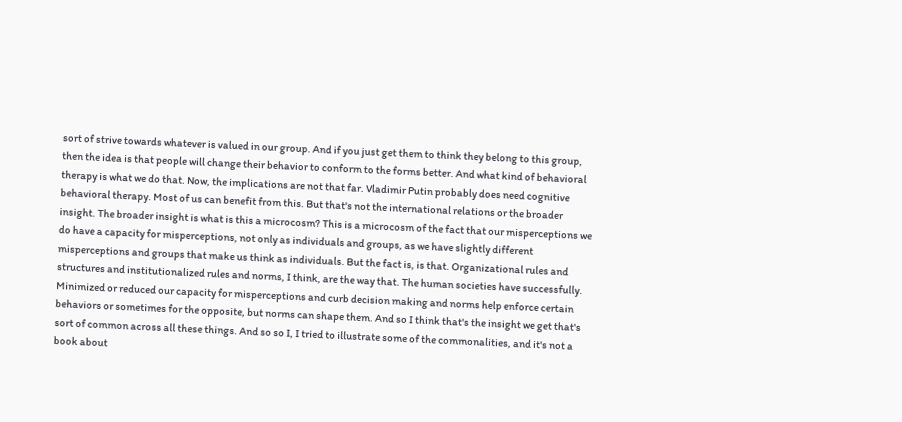sort of strive towards whatever is valued in our group. And if you just get them to think they belong to this group, then the idea is that people will change their behavior to conform to the forms better. And what kind of behavioral therapy is what we do that. Now, the implications are not that far. Vladimir Putin probably does need cognitive behavioral therapy. Most of us can benefit from this. But that's not the international relations or the broader insight. The broader insight is what is this a microcosm? This is a microcosm of the fact that our misperceptions we do have a capacity for misperceptions, not only as individuals and groups, as we have slightly different misperceptions and groups that make us think as individuals. But the fact is, is that. Organizational rules and structures and institutionalized rules and norms, I think, are the way that. The human societies have successfully. Minimized or reduced our capacity for misperceptions and curb decision making and norms help enforce certain behaviors or sometimes for the opposite, but norms can shape them. And so I think that's the insight we get that's sort of common across all these things. And so so I, I tried to illustrate some of the commonalities, and it's not a book about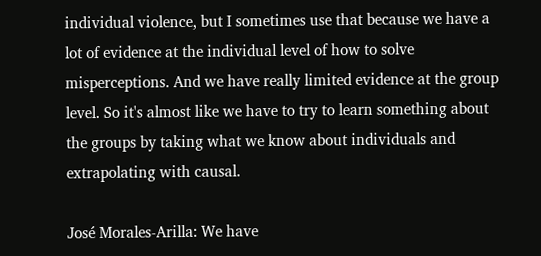individual violence, but I sometimes use that because we have a lot of evidence at the individual level of how to solve misperceptions. And we have really limited evidence at the group level. So it's almost like we have to try to learn something about the groups by taking what we know about individuals and extrapolating with causal.

José Morales-Arilla: We have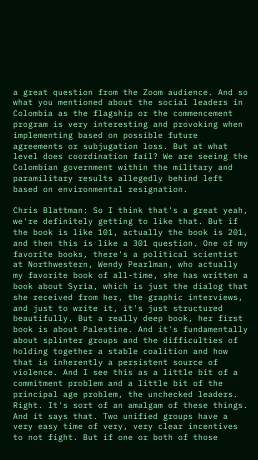a great question from the Zoom audience. And so what you mentioned about the social leaders in Colombia as the flagship or the commencement program is very interesting and provoking when implementing based on possible future agreements or subjugation loss. But at what level does coordination fail? We are seeing the Colombian government within the military and paramilitary results allegedly behind left based on environmental resignation.

Chris Blattman: So I think that's a great yeah, we're definitely getting to like that. But if the book is like 101, actually the book is 201, and then this is like a 301 question. One of my favorite books, there's a political scientist at Northwestern, Wendy Pearlman, who actually my favorite book of all-time, she has written a book about Syria, which is just the dialog that she received from her, the graphic interviews, and just to write it, it's just structured beautifully. But a really deep book, her first book is about Palestine. And it's fundamentally about splinter groups and the difficulties of holding together a stable coalition and how that is inherently a persistent source of violence. And I see this as a little bit of a commitment problem and a little bit of the principal age problem, the unchecked leaders. Right. It's sort of an amalgam of these things. And it says that. Two unified groups have a very easy time of very, very clear incentives to not fight. But if one or both of those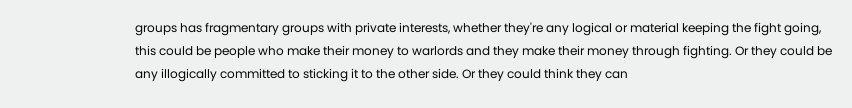groups has fragmentary groups with private interests, whether they're any logical or material keeping the fight going, this could be people who make their money to warlords and they make their money through fighting. Or they could be any illogically committed to sticking it to the other side. Or they could think they can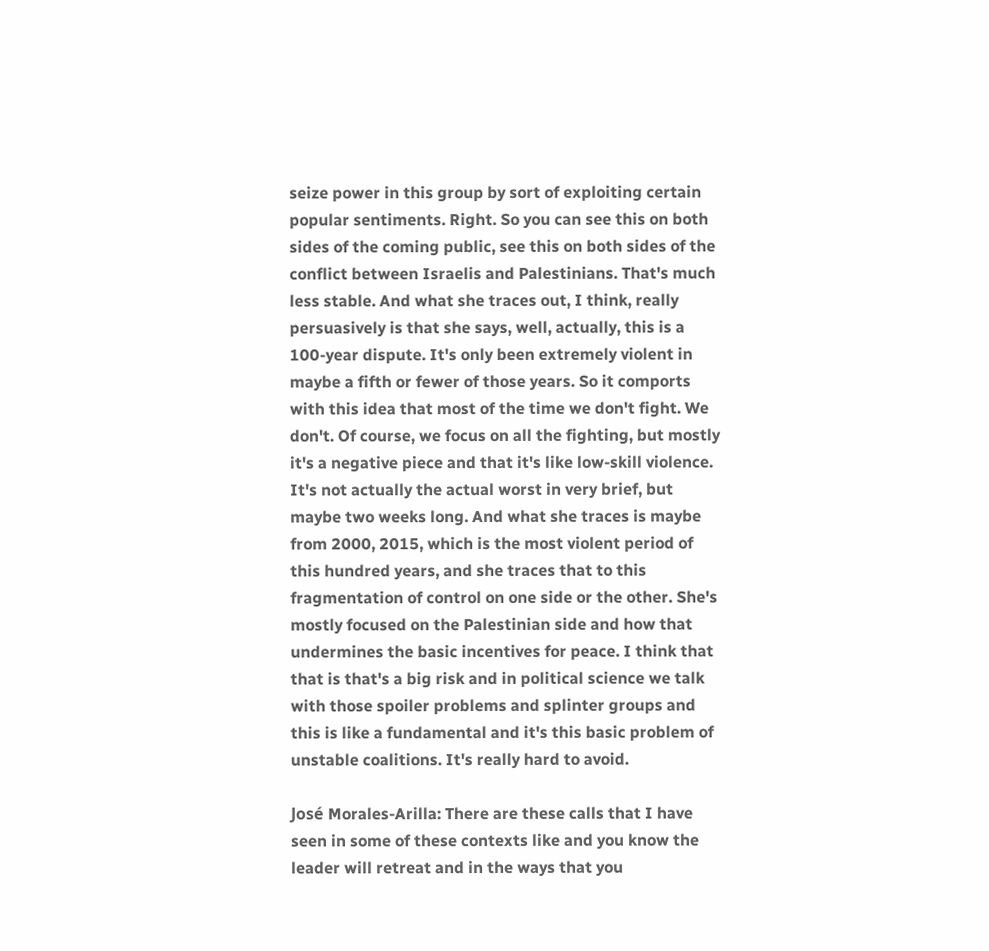seize power in this group by sort of exploiting certain popular sentiments. Right. So you can see this on both sides of the coming public, see this on both sides of the conflict between Israelis and Palestinians. That's much less stable. And what she traces out, I think, really persuasively is that she says, well, actually, this is a 100-year dispute. It's only been extremely violent in maybe a fifth or fewer of those years. So it comports with this idea that most of the time we don't fight. We don't. Of course, we focus on all the fighting, but mostly it's a negative piece and that it's like low-skill violence. It's not actually the actual worst in very brief, but maybe two weeks long. And what she traces is maybe from 2000, 2015, which is the most violent period of this hundred years, and she traces that to this fragmentation of control on one side or the other. She's mostly focused on the Palestinian side and how that undermines the basic incentives for peace. I think that that is that's a big risk and in political science we talk with those spoiler problems and splinter groups and this is like a fundamental and it's this basic problem of unstable coalitions. It's really hard to avoid.

José Morales-Arilla: There are these calls that I have seen in some of these contexts like and you know the leader will retreat and in the ways that you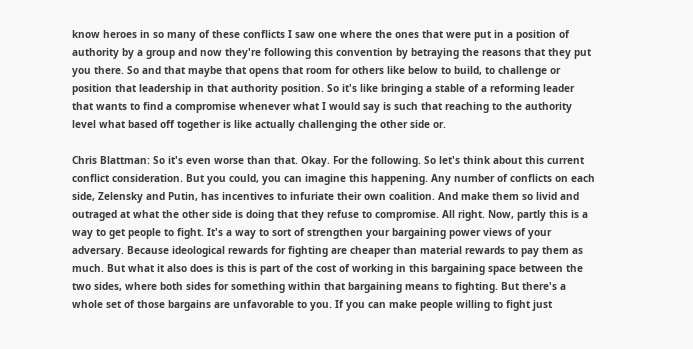know heroes in so many of these conflicts I saw one where the ones that were put in a position of authority by a group and now they're following this convention by betraying the reasons that they put you there. So and that maybe that opens that room for others like below to build, to challenge or position that leadership in that authority position. So it's like bringing a stable of a reforming leader that wants to find a compromise whenever what I would say is such that reaching to the authority level what based off together is like actually challenging the other side or.

Chris Blattman: So it's even worse than that. Okay. For the following. So let's think about this current conflict consideration. But you could, you can imagine this happening. Any number of conflicts on each side, Zelensky and Putin, has incentives to infuriate their own coalition. And make them so livid and outraged at what the other side is doing that they refuse to compromise. All right. Now, partly this is a way to get people to fight. It's a way to sort of strengthen your bargaining power views of your adversary. Because ideological rewards for fighting are cheaper than material rewards to pay them as much. But what it also does is this is part of the cost of working in this bargaining space between the two sides, where both sides for something within that bargaining means to fighting. But there's a whole set of those bargains are unfavorable to you. If you can make people willing to fight just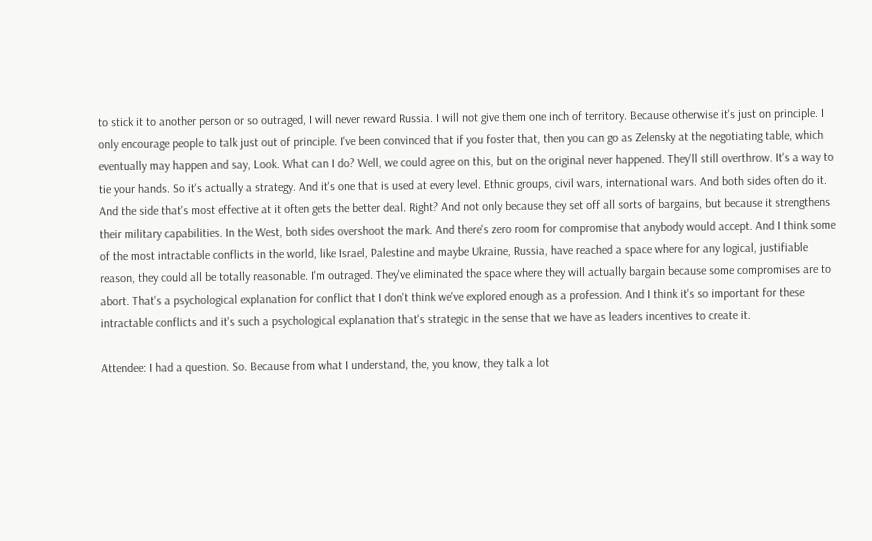to stick it to another person or so outraged, I will never reward Russia. I will not give them one inch of territory. Because otherwise it's just on principle. I only encourage people to talk just out of principle. I've been convinced that if you foster that, then you can go as Zelensky at the negotiating table, which eventually may happen and say, Look. What can I do? Well, we could agree on this, but on the original never happened. They'll still overthrow. It's a way to tie your hands. So it's actually a strategy. And it's one that is used at every level. Ethnic groups, civil wars, international wars. And both sides often do it. And the side that's most effective at it often gets the better deal. Right? And not only because they set off all sorts of bargains, but because it strengthens their military capabilities. In the West, both sides overshoot the mark. And there's zero room for compromise that anybody would accept. And I think some of the most intractable conflicts in the world, like Israel, Palestine and maybe Ukraine, Russia, have reached a space where for any logical, justifiable reason, they could all be totally reasonable. I'm outraged. They've eliminated the space where they will actually bargain because some compromises are to abort. That's a psychological explanation for conflict that I don't think we've explored enough as a profession. And I think it's so important for these intractable conflicts and it's such a psychological explanation that's strategic in the sense that we have as leaders incentives to create it.

Attendee: I had a question. So. Because from what I understand, the, you know, they talk a lot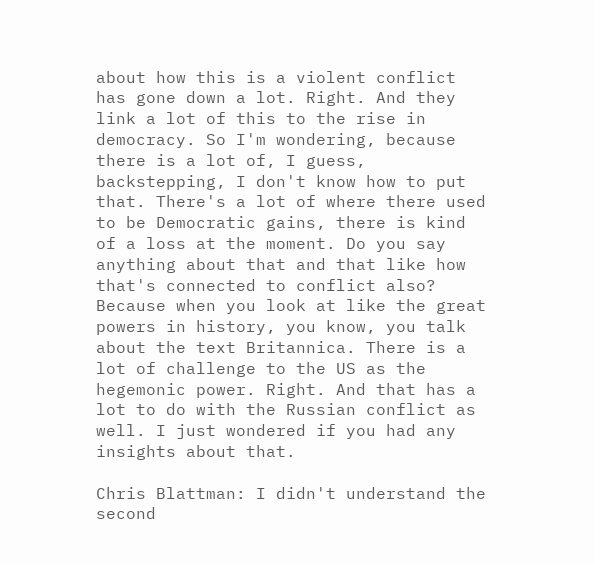about how this is a violent conflict has gone down a lot. Right. And they link a lot of this to the rise in democracy. So I'm wondering, because there is a lot of, I guess, backstepping, I don't know how to put that. There's a lot of where there used to be Democratic gains, there is kind of a loss at the moment. Do you say anything about that and that like how that's connected to conflict also? Because when you look at like the great powers in history, you know, you talk about the text Britannica. There is a lot of challenge to the US as the hegemonic power. Right. And that has a lot to do with the Russian conflict as well. I just wondered if you had any insights about that.

Chris Blattman: I didn't understand the second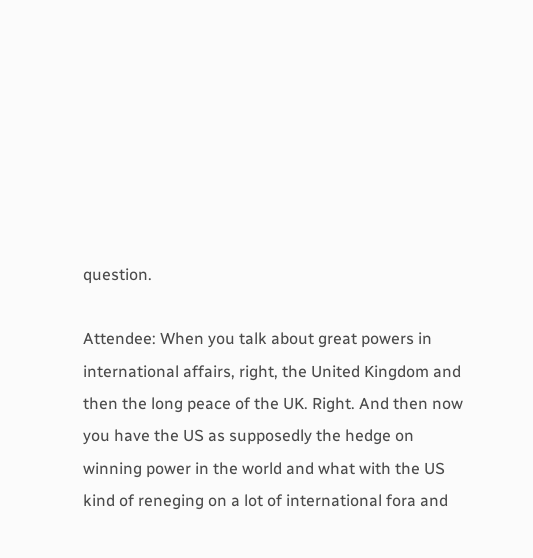question.

Attendee: When you talk about great powers in international affairs, right, the United Kingdom and then the long peace of the UK. Right. And then now you have the US as supposedly the hedge on winning power in the world and what with the US kind of reneging on a lot of international fora and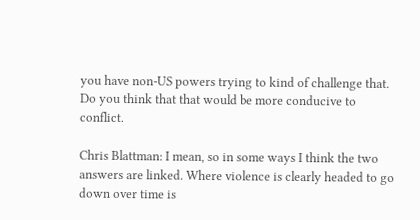you have non-US powers trying to kind of challenge that. Do you think that that would be more conducive to conflict.

Chris Blattman: I mean, so in some ways I think the two answers are linked. Where violence is clearly headed to go down over time is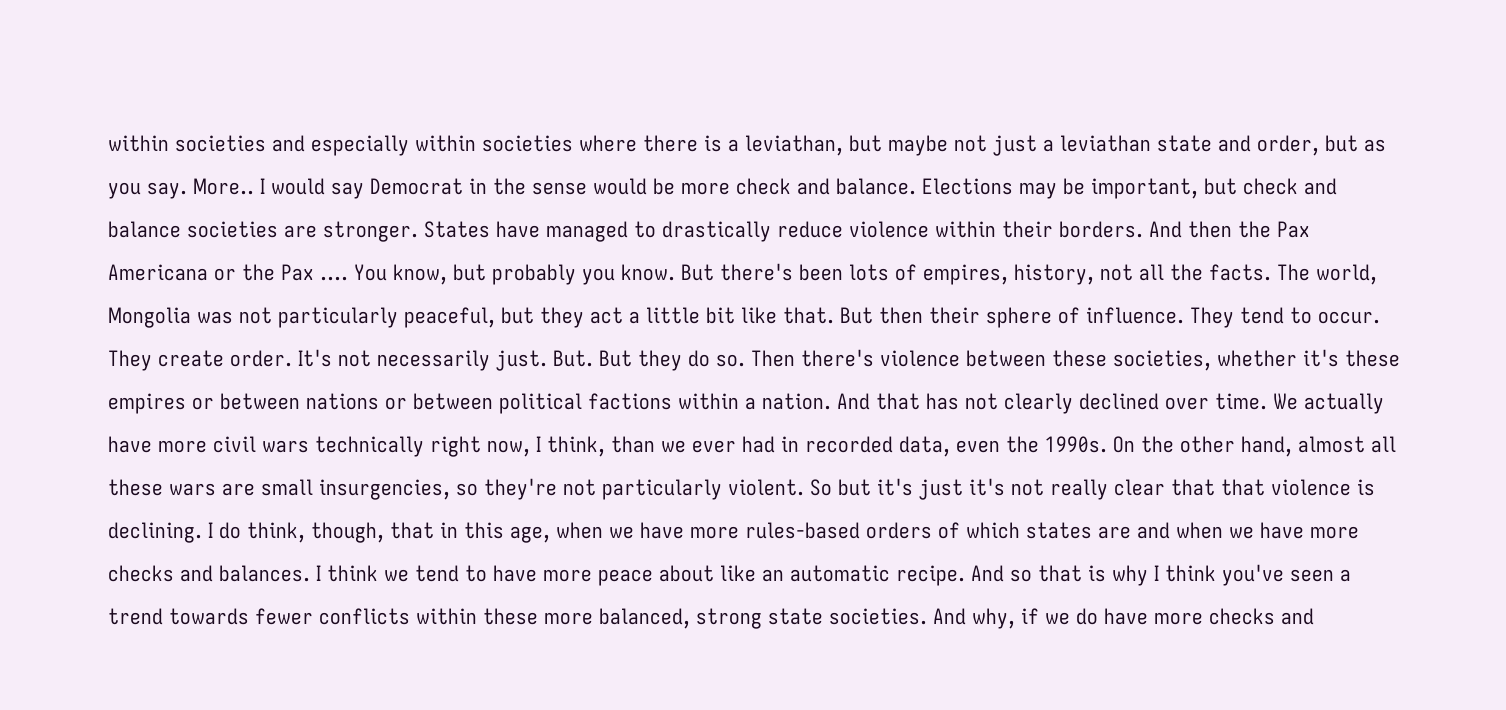within societies and especially within societies where there is a leviathan, but maybe not just a leviathan state and order, but as you say. More.. I would say Democrat in the sense would be more check and balance. Elections may be important, but check and balance societies are stronger. States have managed to drastically reduce violence within their borders. And then the Pax Americana or the Pax .... You know, but probably you know. But there's been lots of empires, history, not all the facts. The world, Mongolia was not particularly peaceful, but they act a little bit like that. But then their sphere of influence. They tend to occur. They create order. It's not necessarily just. But. But they do so. Then there's violence between these societies, whether it's these empires or between nations or between political factions within a nation. And that has not clearly declined over time. We actually have more civil wars technically right now, I think, than we ever had in recorded data, even the 1990s. On the other hand, almost all these wars are small insurgencies, so they're not particularly violent. So but it's just it's not really clear that that violence is declining. I do think, though, that in this age, when we have more rules-based orders of which states are and when we have more checks and balances. I think we tend to have more peace about like an automatic recipe. And so that is why I think you've seen a trend towards fewer conflicts within these more balanced, strong state societies. And why, if we do have more checks and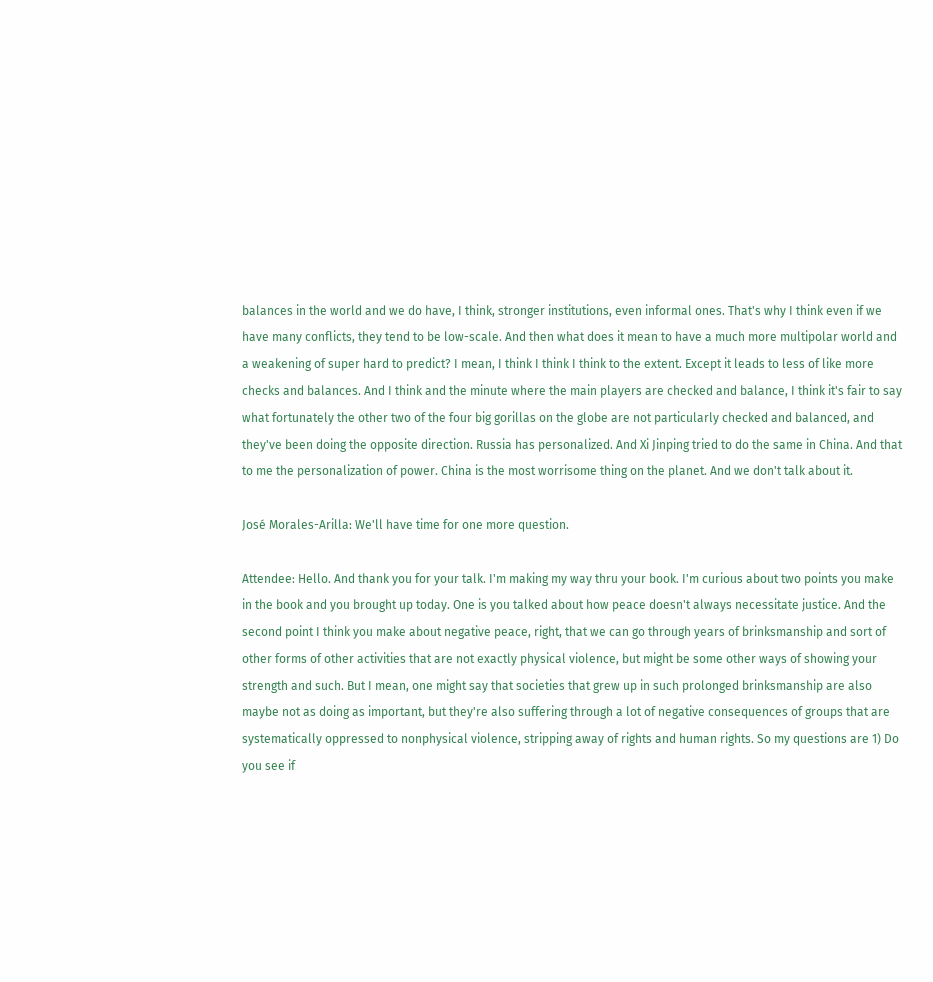balances in the world and we do have, I think, stronger institutions, even informal ones. That's why I think even if we have many conflicts, they tend to be low-scale. And then what does it mean to have a much more multipolar world and a weakening of super hard to predict? I mean, I think I think I think to the extent. Except it leads to less of like more checks and balances. And I think and the minute where the main players are checked and balance, I think it's fair to say what fortunately the other two of the four big gorillas on the globe are not particularly checked and balanced, and they've been doing the opposite direction. Russia has personalized. And Xi Jinping tried to do the same in China. And that to me the personalization of power. China is the most worrisome thing on the planet. And we don't talk about it.

José Morales-Arilla: We'll have time for one more question.

Attendee: Hello. And thank you for your talk. I'm making my way thru your book. I'm curious about two points you make in the book and you brought up today. One is you talked about how peace doesn't always necessitate justice. And the second point I think you make about negative peace, right, that we can go through years of brinksmanship and sort of other forms of other activities that are not exactly physical violence, but might be some other ways of showing your strength and such. But I mean, one might say that societies that grew up in such prolonged brinksmanship are also maybe not as doing as important, but they're also suffering through a lot of negative consequences of groups that are systematically oppressed to nonphysical violence, stripping away of rights and human rights. So my questions are 1) Do you see if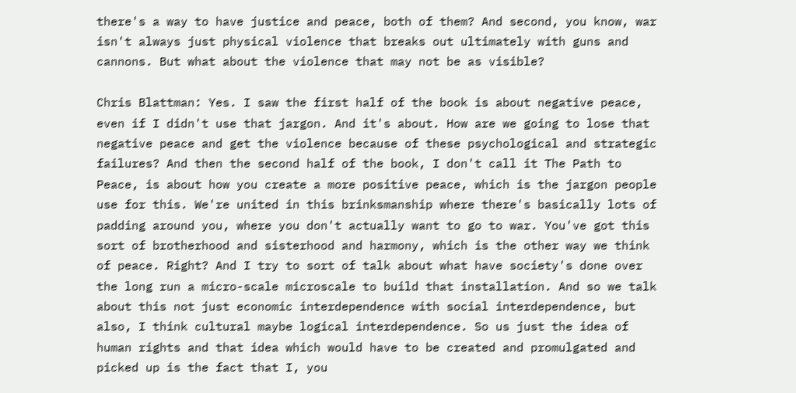there's a way to have justice and peace, both of them? And second, you know, war isn't always just physical violence that breaks out ultimately with guns and cannons. But what about the violence that may not be as visible?

Chris Blattman: Yes. I saw the first half of the book is about negative peace, even if I didn't use that jargon. And it's about. How are we going to lose that negative peace and get the violence because of these psychological and strategic failures? And then the second half of the book, I don't call it The Path to Peace, is about how you create a more positive peace, which is the jargon people use for this. We're united in this brinksmanship where there's basically lots of padding around you, where you don't actually want to go to war. You've got this sort of brotherhood and sisterhood and harmony, which is the other way we think of peace. Right? And I try to sort of talk about what have society's done over the long run a micro-scale microscale to build that installation. And so we talk about this not just economic interdependence with social interdependence, but also, I think cultural maybe logical interdependence. So us just the idea of human rights and that idea which would have to be created and promulgated and picked up is the fact that I, you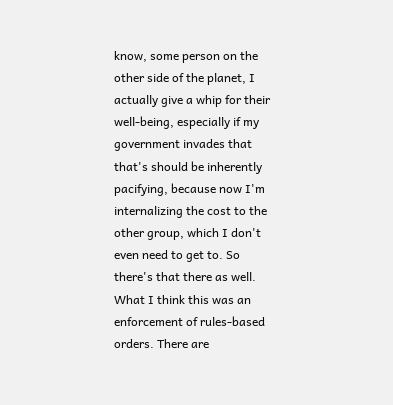know, some person on the other side of the planet, I actually give a whip for their well-being, especially if my government invades that that's should be inherently pacifying, because now I'm internalizing the cost to the other group, which I don't even need to get to. So there's that there as well. What I think this was an enforcement of rules-based orders. There are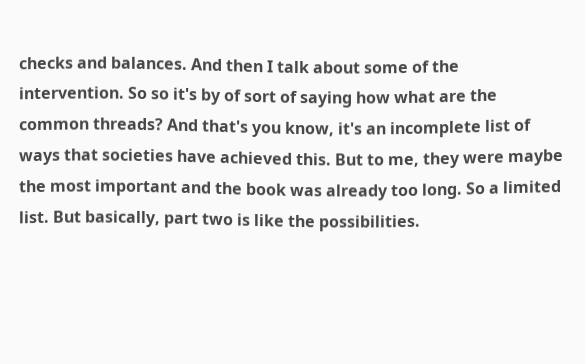checks and balances. And then I talk about some of the intervention. So so it's by of sort of saying how what are the common threads? And that's you know, it's an incomplete list of ways that societies have achieved this. But to me, they were maybe the most important and the book was already too long. So a limited list. But basically, part two is like the possibilities.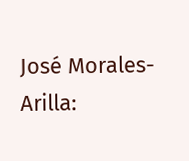José Morales-Arilla: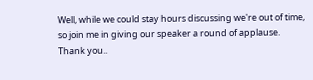Well, while we could stay hours discussing we're out of time, so join me in giving our speaker a round of applause. Thank you..